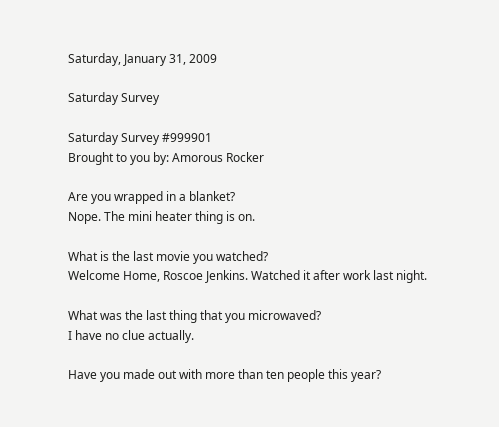Saturday, January 31, 2009

Saturday Survey

Saturday Survey #999901
Brought to you by: Amorous Rocker

Are you wrapped in a blanket?
Nope. The mini heater thing is on.

What is the last movie you watched?
Welcome Home, Roscoe Jenkins. Watched it after work last night.

What was the last thing that you microwaved?
I have no clue actually.

Have you made out with more than ten people this year?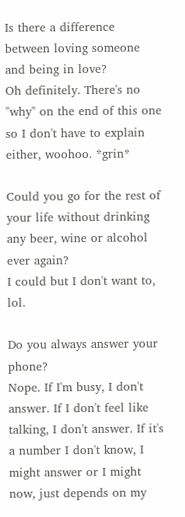Is there a difference between loving someone and being in love?
Oh definitely. There's no "why" on the end of this one so I don't have to explain either, woohoo. *grin*

Could you go for the rest of your life without drinking any beer, wine or alcohol ever again?
I could but I don't want to, lol.

Do you always answer your phone?
Nope. If I'm busy, I don't answer. If I don't feel like talking, I don't answer. If it's a number I don't know, I might answer or I might now, just depends on my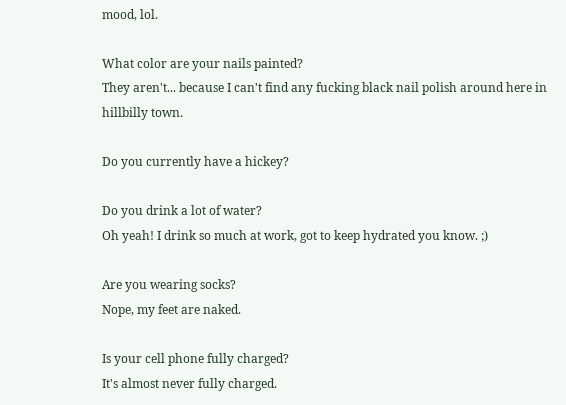mood, lol.

What color are your nails painted?
They aren't... because I can't find any fucking black nail polish around here in hillbilly town.

Do you currently have a hickey?

Do you drink a lot of water?
Oh yeah! I drink so much at work, got to keep hydrated you know. ;)

Are you wearing socks?
Nope, my feet are naked.

Is your cell phone fully charged?
It's almost never fully charged.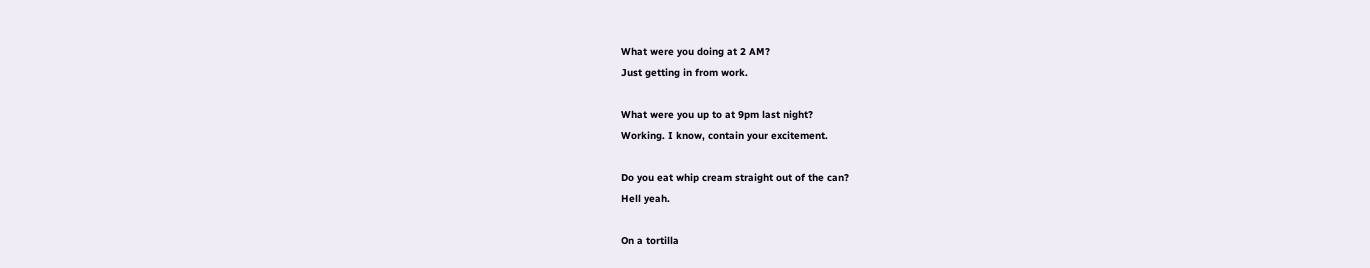What were you doing at 2 AM?
Just getting in from work.

What were you up to at 9pm last night?
Working. I know, contain your excitement.

Do you eat whip cream straight out of the can?
Hell yeah.

On a tortilla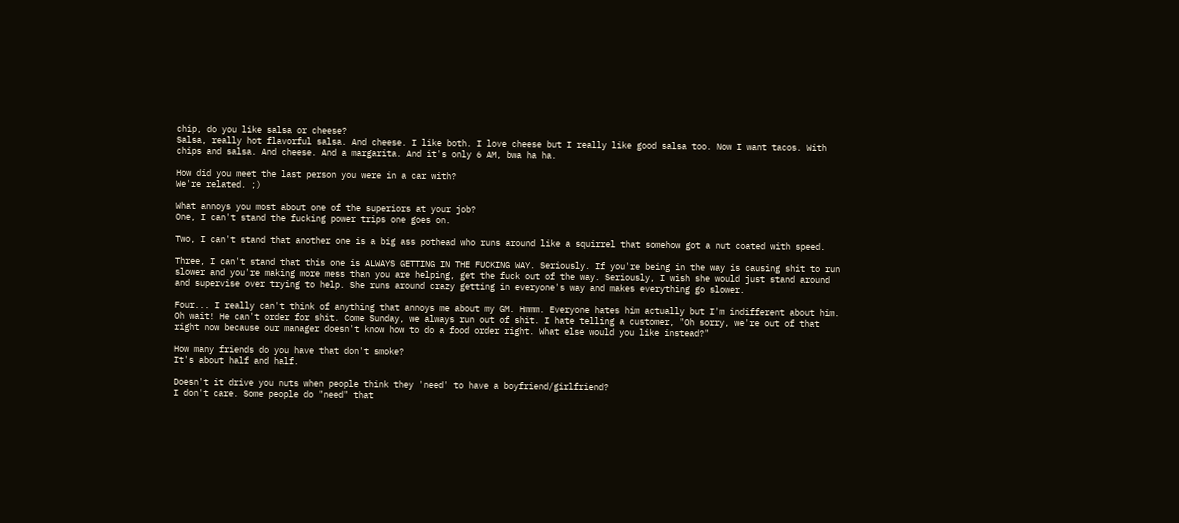chip, do you like salsa or cheese?
Salsa, really hot flavorful salsa. And cheese. I like both. I love cheese but I really like good salsa too. Now I want tacos. With chips and salsa. And cheese. And a margarita. And it's only 6 AM, bwa ha ha.

How did you meet the last person you were in a car with?
We're related. ;)

What annoys you most about one of the superiors at your job?
One, I can't stand the fucking power trips one goes on.

Two, I can't stand that another one is a big ass pothead who runs around like a squirrel that somehow got a nut coated with speed.

Three, I can't stand that this one is ALWAYS GETTING IN THE FUCKING WAY. Seriously. If you're being in the way is causing shit to run slower and you're making more mess than you are helping, get the fuck out of the way. Seriously, I wish she would just stand around and supervise over trying to help. She runs around crazy getting in everyone's way and makes everything go slower.

Four... I really can't think of anything that annoys me about my GM. Hmmm. Everyone hates him actually but I'm indifferent about him. Oh wait! He can't order for shit. Come Sunday, we always run out of shit. I hate telling a customer, "Oh sorry, we're out of that right now because our manager doesn't know how to do a food order right. What else would you like instead?"

How many friends do you have that don't smoke?
It's about half and half.

Doesn't it drive you nuts when people think they 'need' to have a boyfriend/girlfriend?
I don't care. Some people do "need" that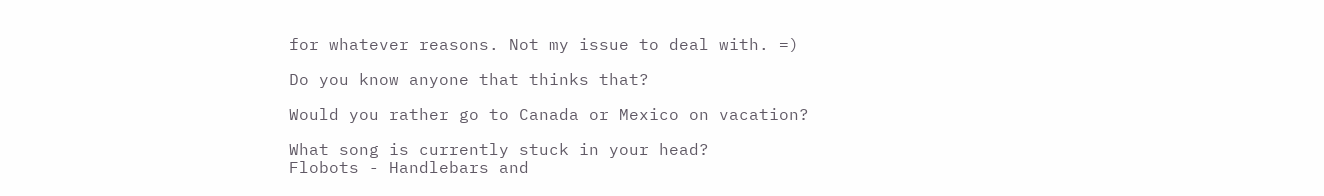for whatever reasons. Not my issue to deal with. =)

Do you know anyone that thinks that?

Would you rather go to Canada or Mexico on vacation?

What song is currently stuck in your head?
Flobots - Handlebars and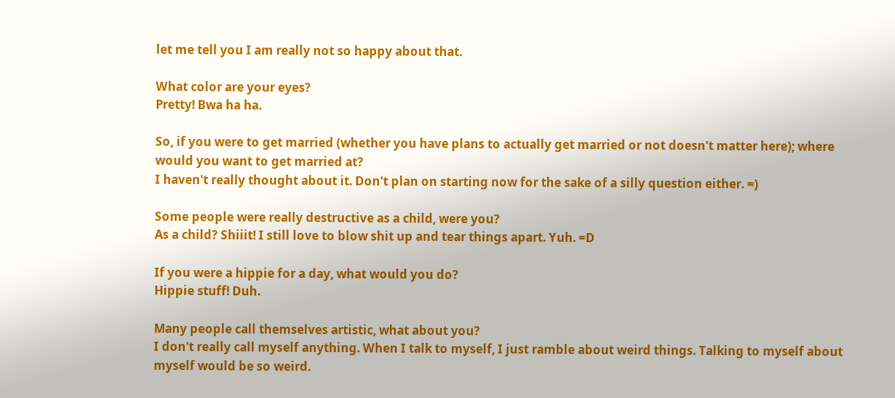let me tell you I am really not so happy about that.

What color are your eyes?
Pretty! Bwa ha ha.

So, if you were to get married (whether you have plans to actually get married or not doesn't matter here); where would you want to get married at?
I haven't really thought about it. Don't plan on starting now for the sake of a silly question either. =)

Some people were really destructive as a child, were you?
As a child? Shiiit! I still love to blow shit up and tear things apart. Yuh. =D

If you were a hippie for a day, what would you do?
Hippie stuff! Duh.

Many people call themselves artistic, what about you?
I don't really call myself anything. When I talk to myself, I just ramble about weird things. Talking to myself about myself would be so weird.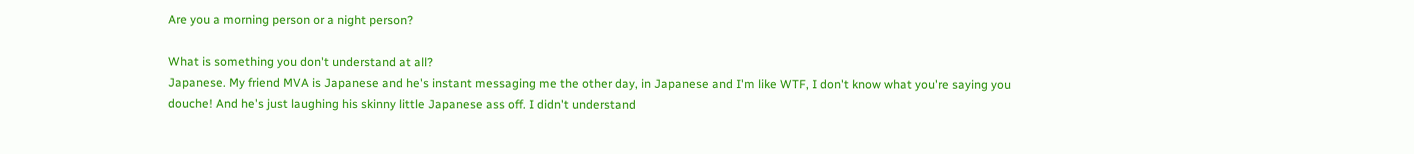Are you a morning person or a night person?

What is something you don't understand at all?
Japanese. My friend MVA is Japanese and he's instant messaging me the other day, in Japanese and I'm like WTF, I don't know what you're saying you douche! And he's just laughing his skinny little Japanese ass off. I didn't understand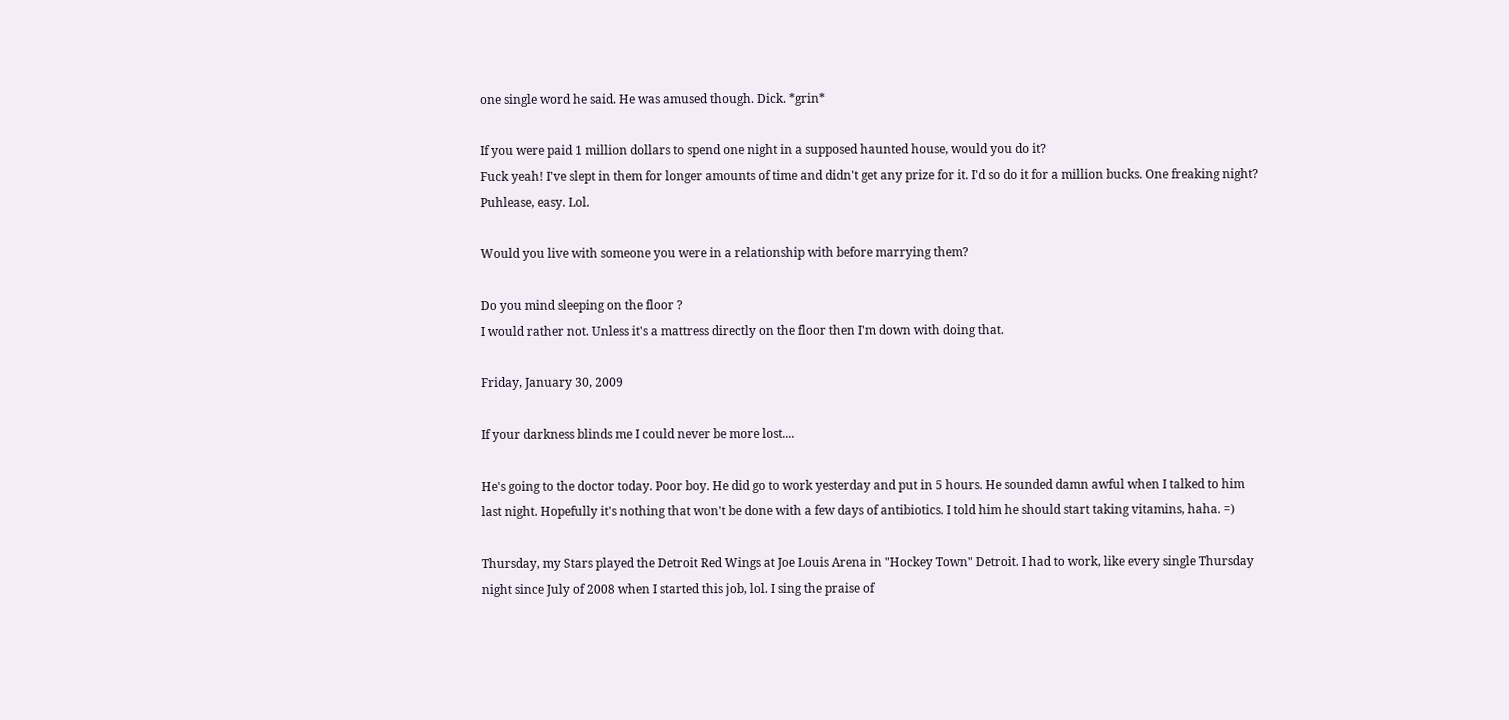one single word he said. He was amused though. Dick. *grin*

If you were paid 1 million dollars to spend one night in a supposed haunted house, would you do it?
Fuck yeah! I've slept in them for longer amounts of time and didn't get any prize for it. I'd so do it for a million bucks. One freaking night? Puhlease, easy. Lol.

Would you live with someone you were in a relationship with before marrying them?

Do you mind sleeping on the floor ?
I would rather not. Unless it's a mattress directly on the floor then I'm down with doing that.

Friday, January 30, 2009

If your darkness blinds me I could never be more lost....

He's going to the doctor today. Poor boy. He did go to work yesterday and put in 5 hours. He sounded damn awful when I talked to him last night. Hopefully it's nothing that won't be done with a few days of antibiotics. I told him he should start taking vitamins, haha. =)

Thursday, my Stars played the Detroit Red Wings at Joe Louis Arena in "Hockey Town" Detroit. I had to work, like every single Thursday night since July of 2008 when I started this job, lol. I sing the praise of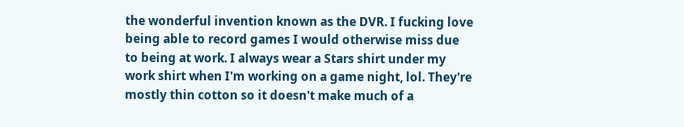the wonderful invention known as the DVR. I fucking love being able to record games I would otherwise miss due to being at work. I always wear a Stars shirt under my work shirt when I'm working on a game night, lol. They're mostly thin cotton so it doesn't make much of a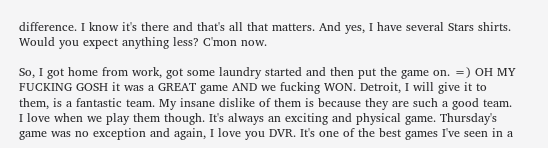difference. I know it's there and that's all that matters. And yes, I have several Stars shirts. Would you expect anything less? C'mon now.

So, I got home from work, got some laundry started and then put the game on. =) OH MY FUCKING GOSH it was a GREAT game AND we fucking WON. Detroit, I will give it to them, is a fantastic team. My insane dislike of them is because they are such a good team. I love when we play them though. It's always an exciting and physical game. Thursday's game was no exception and again, I love you DVR. It's one of the best games I've seen in a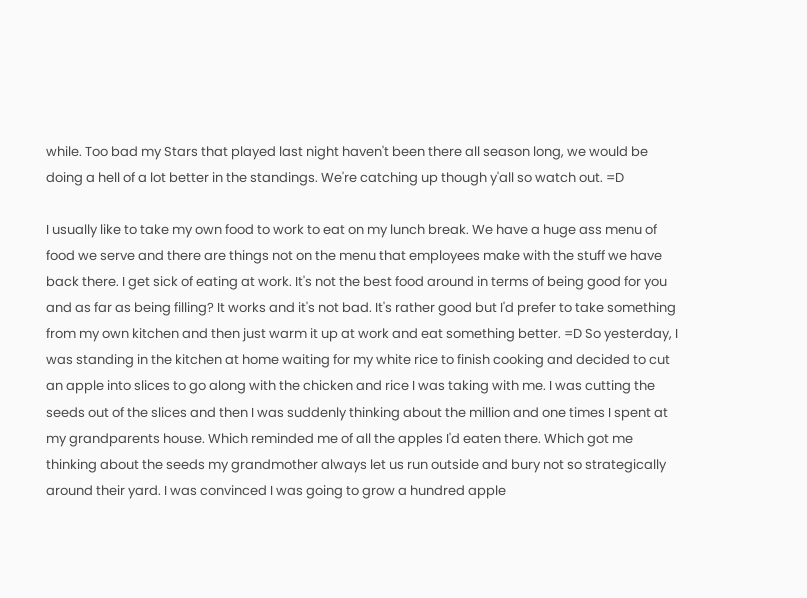while. Too bad my Stars that played last night haven't been there all season long, we would be doing a hell of a lot better in the standings. We're catching up though y'all so watch out. =D

I usually like to take my own food to work to eat on my lunch break. We have a huge ass menu of food we serve and there are things not on the menu that employees make with the stuff we have back there. I get sick of eating at work. It's not the best food around in terms of being good for you and as far as being filling? It works and it's not bad. It's rather good but I'd prefer to take something from my own kitchen and then just warm it up at work and eat something better. =D So yesterday, I was standing in the kitchen at home waiting for my white rice to finish cooking and decided to cut an apple into slices to go along with the chicken and rice I was taking with me. I was cutting the seeds out of the slices and then I was suddenly thinking about the million and one times I spent at my grandparents house. Which reminded me of all the apples I'd eaten there. Which got me thinking about the seeds my grandmother always let us run outside and bury not so strategically around their yard. I was convinced I was going to grow a hundred apple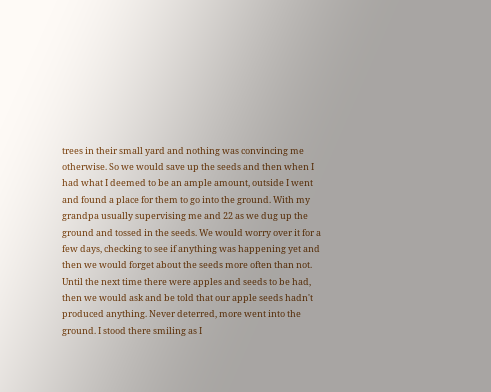trees in their small yard and nothing was convincing me otherwise. So we would save up the seeds and then when I had what I deemed to be an ample amount, outside I went and found a place for them to go into the ground. With my grandpa usually supervising me and 22 as we dug up the ground and tossed in the seeds. We would worry over it for a few days, checking to see if anything was happening yet and then we would forget about the seeds more often than not. Until the next time there were apples and seeds to be had, then we would ask and be told that our apple seeds hadn't produced anything. Never deterred, more went into the ground. I stood there smiling as I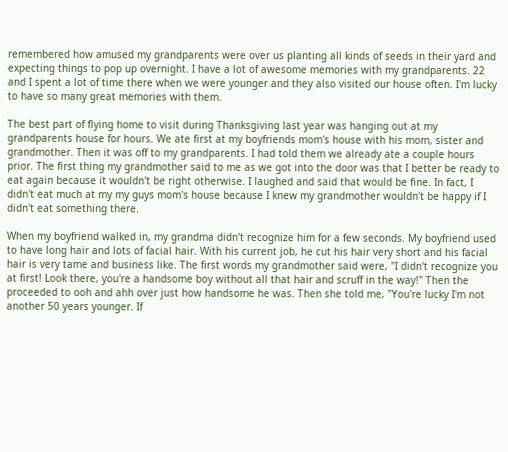remembered how amused my grandparents were over us planting all kinds of seeds in their yard and expecting things to pop up overnight. I have a lot of awesome memories with my grandparents. 22 and I spent a lot of time there when we were younger and they also visited our house often. I'm lucky to have so many great memories with them.

The best part of flying home to visit during Thanksgiving last year was hanging out at my grandparents house for hours. We ate first at my boyfriends mom's house with his mom, sister and grandmother. Then it was off to my grandparents. I had told them we already ate a couple hours prior. The first thing my grandmother said to me as we got into the door was that I better be ready to eat again because it wouldn't be right otherwise. I laughed and said that would be fine. In fact, I didn't eat much at my my guys mom's house because I knew my grandmother wouldn't be happy if I didn't eat something there.

When my boyfriend walked in, my grandma didn't recognize him for a few seconds. My boyfriend used to have long hair and lots of facial hair. With his current job, he cut his hair very short and his facial hair is very tame and business like. The first words my grandmother said were, "I didn't recognize you at first! Look there, you're a handsome boy without all that hair and scruff in the way!" Then the proceeded to ooh and ahh over just how handsome he was. Then she told me, "You're lucky I'm not another 50 years younger. If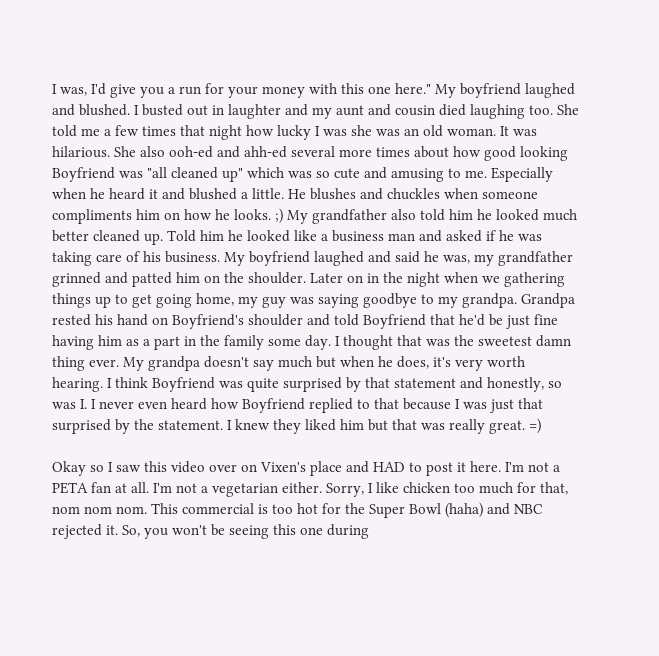I was, I'd give you a run for your money with this one here." My boyfriend laughed and blushed. I busted out in laughter and my aunt and cousin died laughing too. She told me a few times that night how lucky I was she was an old woman. It was hilarious. She also ooh-ed and ahh-ed several more times about how good looking Boyfriend was "all cleaned up" which was so cute and amusing to me. Especially when he heard it and blushed a little. He blushes and chuckles when someone compliments him on how he looks. ;) My grandfather also told him he looked much better cleaned up. Told him he looked like a business man and asked if he was taking care of his business. My boyfriend laughed and said he was, my grandfather grinned and patted him on the shoulder. Later on in the night when we gathering things up to get going home, my guy was saying goodbye to my grandpa. Grandpa rested his hand on Boyfriend's shoulder and told Boyfriend that he'd be just fine having him as a part in the family some day. I thought that was the sweetest damn thing ever. My grandpa doesn't say much but when he does, it's very worth hearing. I think Boyfriend was quite surprised by that statement and honestly, so was I. I never even heard how Boyfriend replied to that because I was just that surprised by the statement. I knew they liked him but that was really great. =)

Okay so I saw this video over on Vixen's place and HAD to post it here. I'm not a PETA fan at all. I'm not a vegetarian either. Sorry, I like chicken too much for that, nom nom nom. This commercial is too hot for the Super Bowl (haha) and NBC rejected it. So, you won't be seeing this one during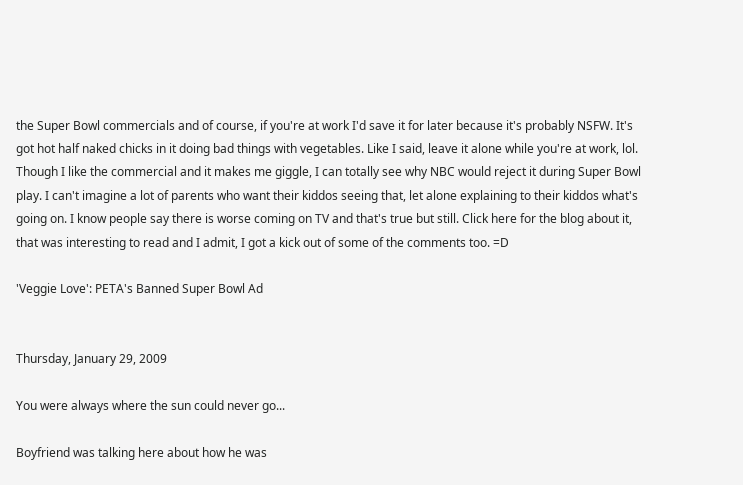the Super Bowl commercials and of course, if you're at work I'd save it for later because it's probably NSFW. It's got hot half naked chicks in it doing bad things with vegetables. Like I said, leave it alone while you're at work, lol. Though I like the commercial and it makes me giggle, I can totally see why NBC would reject it during Super Bowl play. I can't imagine a lot of parents who want their kiddos seeing that, let alone explaining to their kiddos what's going on. I know people say there is worse coming on TV and that's true but still. Click here for the blog about it, that was interesting to read and I admit, I got a kick out of some of the comments too. =D

'Veggie Love': PETA's Banned Super Bowl Ad


Thursday, January 29, 2009

You were always where the sun could never go...

Boyfriend was talking here about how he was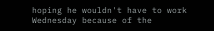hoping he wouldn't have to work Wednesday because of the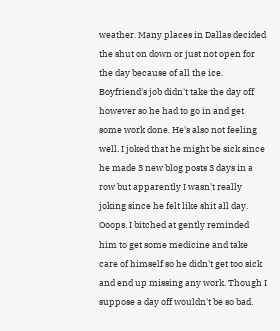weather. Many places in Dallas decided the shut on down or just not open for the day because of all the ice. Boyfriend's job didn't take the day off however so he had to go in and get some work done. He's also not feeling well. I joked that he might be sick since he made 3 new blog posts 3 days in a row but apparently I wasn't really joking since he felt like shit all day. Ooops. I bitched at gently reminded him to get some medicine and take care of himself so he didn't get too sick and end up missing any work. Though I suppose a day off wouldn't be so bad.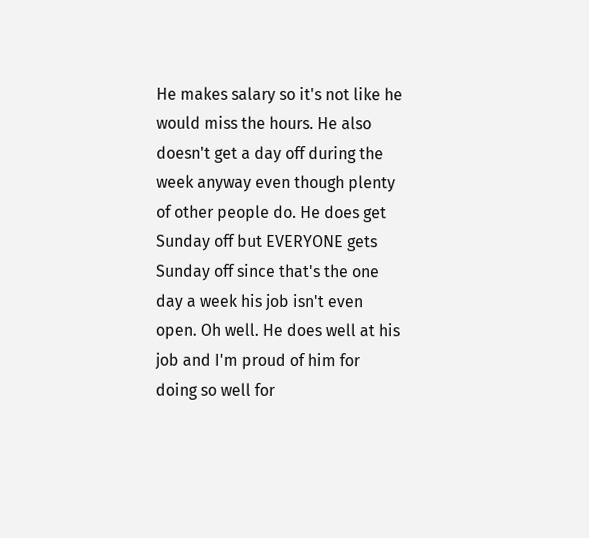He makes salary so it's not like he would miss the hours. He also doesn't get a day off during the week anyway even though plenty of other people do. He does get Sunday off but EVERYONE gets Sunday off since that's the one day a week his job isn't even open. Oh well. He does well at his job and I'm proud of him for doing so well for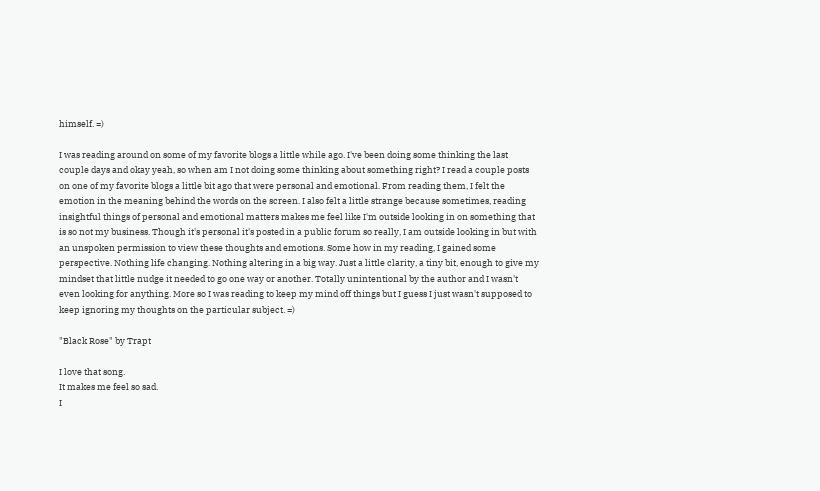himself. =)

I was reading around on some of my favorite blogs a little while ago. I've been doing some thinking the last couple days and okay yeah, so when am I not doing some thinking about something right? I read a couple posts on one of my favorite blogs a little bit ago that were personal and emotional. From reading them, I felt the emotion in the meaning behind the words on the screen. I also felt a little strange because sometimes, reading insightful things of personal and emotional matters makes me feel like I'm outside looking in on something that is so not my business. Though it's personal it's posted in a public forum so really, I am outside looking in but with an unspoken permission to view these thoughts and emotions. Some how in my reading, I gained some perspective. Nothing life changing. Nothing altering in a big way. Just a little clarity, a tiny bit, enough to give my mindset that little nudge it needed to go one way or another. Totally unintentional by the author and I wasn't even looking for anything. More so I was reading to keep my mind off things but I guess I just wasn't supposed to keep ignoring my thoughts on the particular subject. =)

"Black Rose" by Trapt

I love that song.
It makes me feel so sad.
I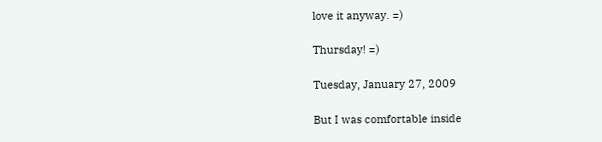love it anyway. =)

Thursday! =)

Tuesday, January 27, 2009

But I was comfortable inside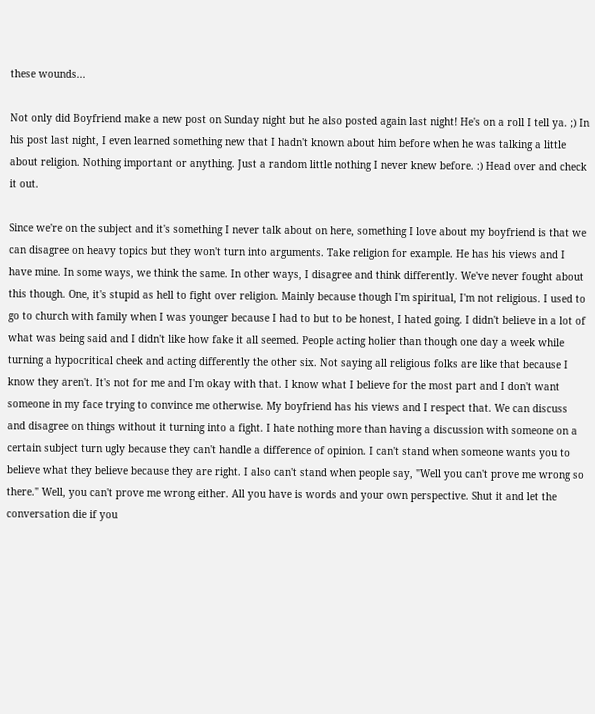these wounds...

Not only did Boyfriend make a new post on Sunday night but he also posted again last night! He's on a roll I tell ya. ;) In his post last night, I even learned something new that I hadn't known about him before when he was talking a little about religion. Nothing important or anything. Just a random little nothing I never knew before. :) Head over and check it out.

Since we're on the subject and it's something I never talk about on here, something I love about my boyfriend is that we can disagree on heavy topics but they won't turn into arguments. Take religion for example. He has his views and I have mine. In some ways, we think the same. In other ways, I disagree and think differently. We've never fought about this though. One, it's stupid as hell to fight over religion. Mainly because though I'm spiritual, I'm not religious. I used to go to church with family when I was younger because I had to but to be honest, I hated going. I didn't believe in a lot of what was being said and I didn't like how fake it all seemed. People acting holier than though one day a week while turning a hypocritical cheek and acting differently the other six. Not saying all religious folks are like that because I know they aren't. It's not for me and I'm okay with that. I know what I believe for the most part and I don't want someone in my face trying to convince me otherwise. My boyfriend has his views and I respect that. We can discuss and disagree on things without it turning into a fight. I hate nothing more than having a discussion with someone on a certain subject turn ugly because they can't handle a difference of opinion. I can't stand when someone wants you to believe what they believe because they are right. I also can't stand when people say, "Well you can't prove me wrong so there." Well, you can't prove me wrong either. All you have is words and your own perspective. Shut it and let the conversation die if you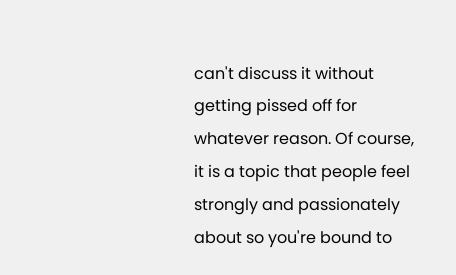can't discuss it without getting pissed off for whatever reason. Of course, it is a topic that people feel strongly and passionately about so you're bound to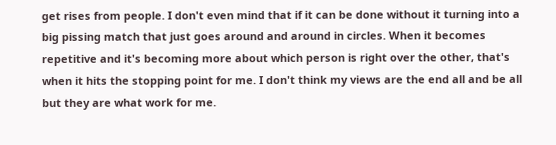get rises from people. I don't even mind that if it can be done without it turning into a big pissing match that just goes around and around in circles. When it becomes repetitive and it's becoming more about which person is right over the other, that's when it hits the stopping point for me. I don't think my views are the end all and be all but they are what work for me.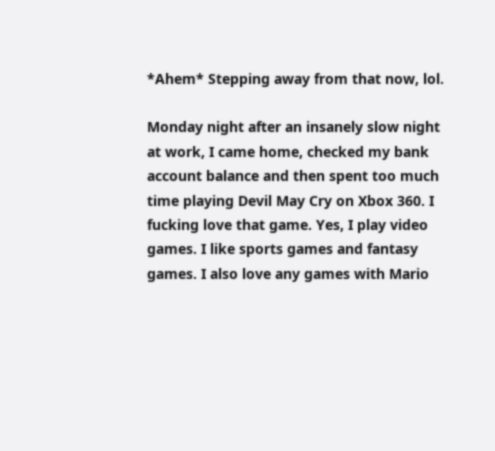*Ahem* Stepping away from that now, lol.

Monday night after an insanely slow night at work, I came home, checked my bank account balance and then spent too much time playing Devil May Cry on Xbox 360. I fucking love that game. Yes, I play video games. I like sports games and fantasy games. I also love any games with Mario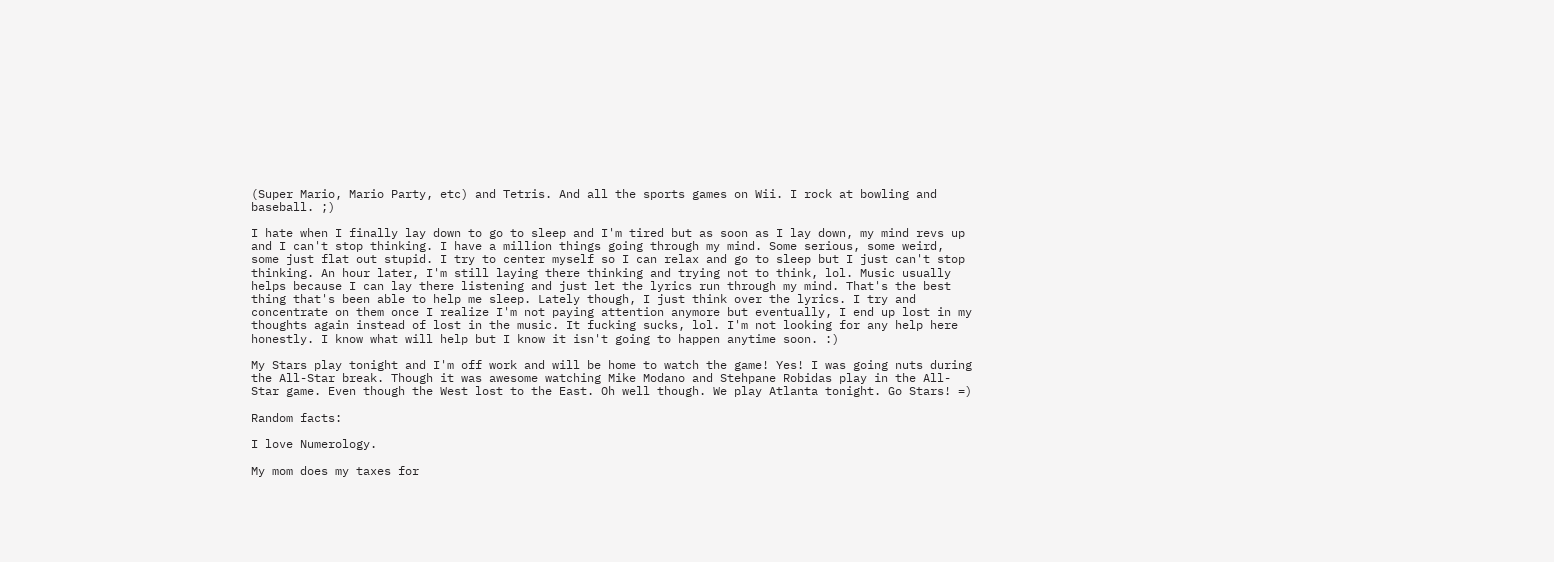(Super Mario, Mario Party, etc) and Tetris. And all the sports games on Wii. I rock at bowling and baseball. ;)

I hate when I finally lay down to go to sleep and I'm tired but as soon as I lay down, my mind revs up and I can't stop thinking. I have a million things going through my mind. Some serious, some weird, some just flat out stupid. I try to center myself so I can relax and go to sleep but I just can't stop thinking. An hour later, I'm still laying there thinking and trying not to think, lol. Music usually helps because I can lay there listening and just let the lyrics run through my mind. That's the best thing that's been able to help me sleep. Lately though, I just think over the lyrics. I try and concentrate on them once I realize I'm not paying attention anymore but eventually, I end up lost in my thoughts again instead of lost in the music. It fucking sucks, lol. I'm not looking for any help here honestly. I know what will help but I know it isn't going to happen anytime soon. :)

My Stars play tonight and I'm off work and will be home to watch the game! Yes! I was going nuts during the All-Star break. Though it was awesome watching Mike Modano and Stehpane Robidas play in the All-Star game. Even though the West lost to the East. Oh well though. We play Atlanta tonight. Go Stars! =)

Random facts:

I love Numerology.

My mom does my taxes for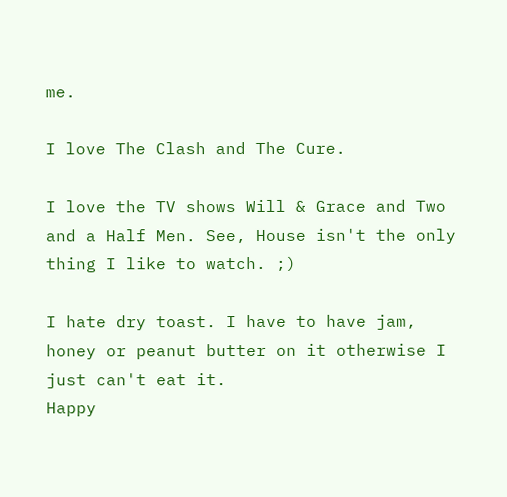me.

I love The Clash and The Cure.

I love the TV shows Will & Grace and Two and a Half Men. See, House isn't the only thing I like to watch. ;)

I hate dry toast. I have to have jam, honey or peanut butter on it otherwise I just can't eat it.
Happy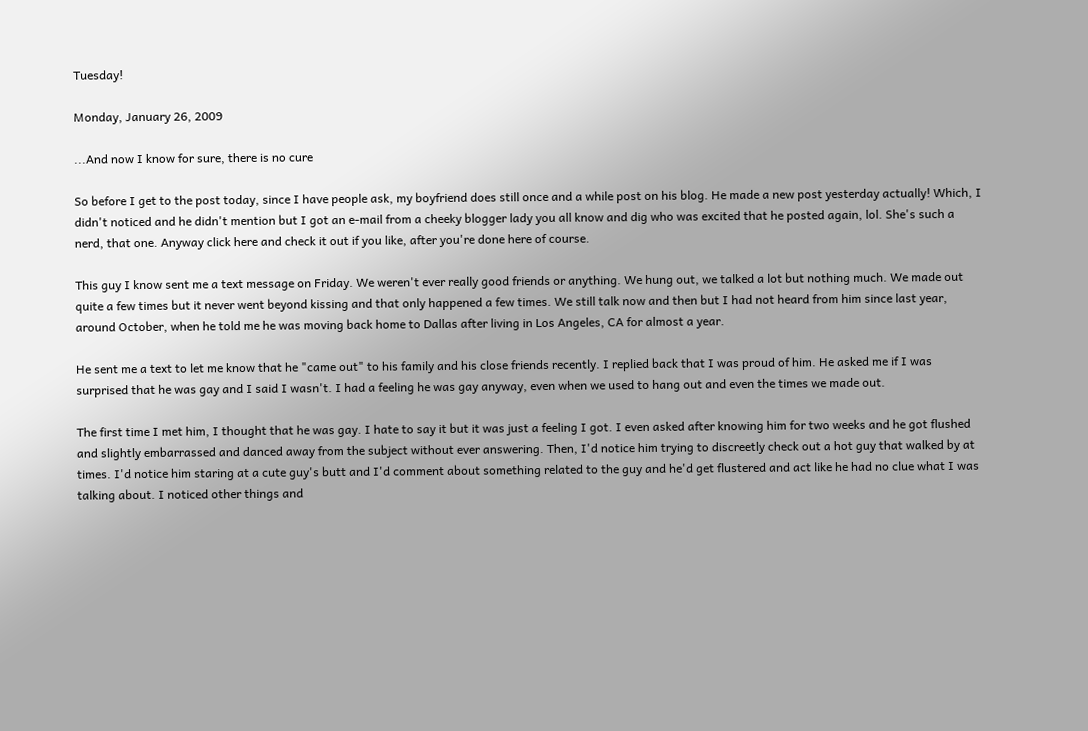Tuesday!

Monday, January 26, 2009

...And now I know for sure, there is no cure

So before I get to the post today, since I have people ask, my boyfriend does still once and a while post on his blog. He made a new post yesterday actually! Which, I didn't noticed and he didn't mention but I got an e-mail from a cheeky blogger lady you all know and dig who was excited that he posted again, lol. She's such a nerd, that one. Anyway click here and check it out if you like, after you're done here of course.

This guy I know sent me a text message on Friday. We weren't ever really good friends or anything. We hung out, we talked a lot but nothing much. We made out quite a few times but it never went beyond kissing and that only happened a few times. We still talk now and then but I had not heard from him since last year, around October, when he told me he was moving back home to Dallas after living in Los Angeles, CA for almost a year.

He sent me a text to let me know that he "came out" to his family and his close friends recently. I replied back that I was proud of him. He asked me if I was surprised that he was gay and I said I wasn't. I had a feeling he was gay anyway, even when we used to hang out and even the times we made out.

The first time I met him, I thought that he was gay. I hate to say it but it was just a feeling I got. I even asked after knowing him for two weeks and he got flushed and slightly embarrassed and danced away from the subject without ever answering. Then, I'd notice him trying to discreetly check out a hot guy that walked by at times. I'd notice him staring at a cute guy's butt and I'd comment about something related to the guy and he'd get flustered and act like he had no clue what I was talking about. I noticed other things and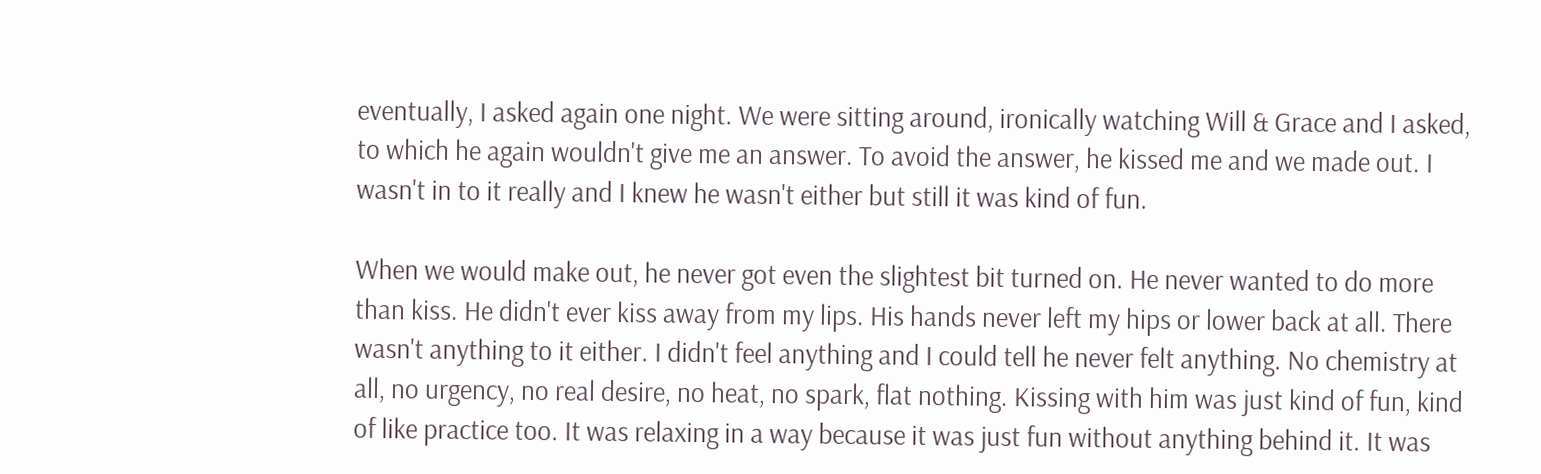eventually, I asked again one night. We were sitting around, ironically watching Will & Grace and I asked, to which he again wouldn't give me an answer. To avoid the answer, he kissed me and we made out. I wasn't in to it really and I knew he wasn't either but still it was kind of fun.

When we would make out, he never got even the slightest bit turned on. He never wanted to do more than kiss. He didn't ever kiss away from my lips. His hands never left my hips or lower back at all. There wasn't anything to it either. I didn't feel anything and I could tell he never felt anything. No chemistry at all, no urgency, no real desire, no heat, no spark, flat nothing. Kissing with him was just kind of fun, kind of like practice too. It was relaxing in a way because it was just fun without anything behind it. It was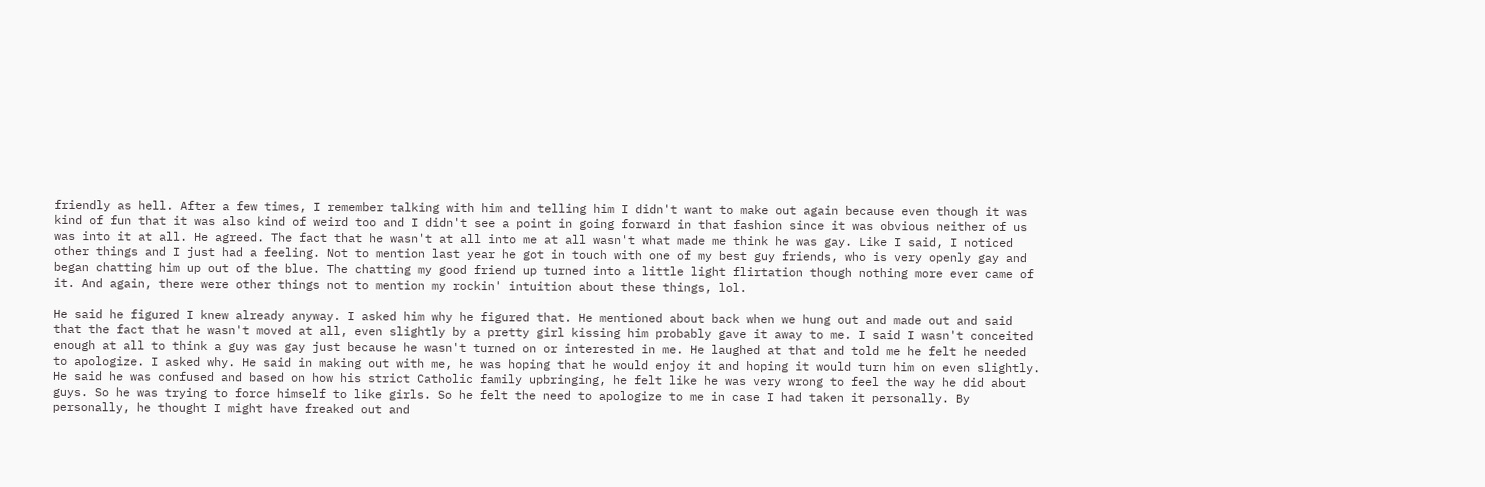friendly as hell. After a few times, I remember talking with him and telling him I didn't want to make out again because even though it was kind of fun that it was also kind of weird too and I didn't see a point in going forward in that fashion since it was obvious neither of us was into it at all. He agreed. The fact that he wasn't at all into me at all wasn't what made me think he was gay. Like I said, I noticed other things and I just had a feeling. Not to mention last year he got in touch with one of my best guy friends, who is very openly gay and began chatting him up out of the blue. The chatting my good friend up turned into a little light flirtation though nothing more ever came of it. And again, there were other things not to mention my rockin' intuition about these things, lol.

He said he figured I knew already anyway. I asked him why he figured that. He mentioned about back when we hung out and made out and said that the fact that he wasn't moved at all, even slightly by a pretty girl kissing him probably gave it away to me. I said I wasn't conceited enough at all to think a guy was gay just because he wasn't turned on or interested in me. He laughed at that and told me he felt he needed to apologize. I asked why. He said in making out with me, he was hoping that he would enjoy it and hoping it would turn him on even slightly. He said he was confused and based on how his strict Catholic family upbringing, he felt like he was very wrong to feel the way he did about guys. So he was trying to force himself to like girls. So he felt the need to apologize to me in case I had taken it personally. By personally, he thought I might have freaked out and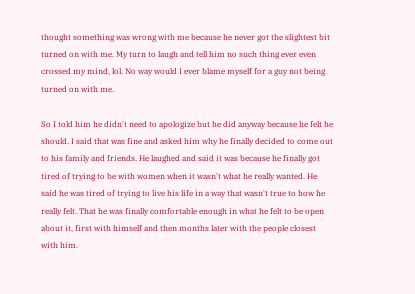thought something was wrong with me because he never got the slightest bit turned on with me. My turn to laugh and tell him no such thing ever even crossed my mind, lol. No way would I ever blame myself for a guy not being turned on with me.

So I told him he didn't need to apologize but he did anyway because he felt he should. I said that was fine and asked him why he finally decided to come out to his family and friends. He laughed and said it was because he finally got tired of trying to be with women when it wasn't what he really wanted. He said he was tired of trying to live his life in a way that wasn't true to how he really felt. That he was finally comfortable enough in what he felt to be open about it, first with himself and then months later with the people closest with him.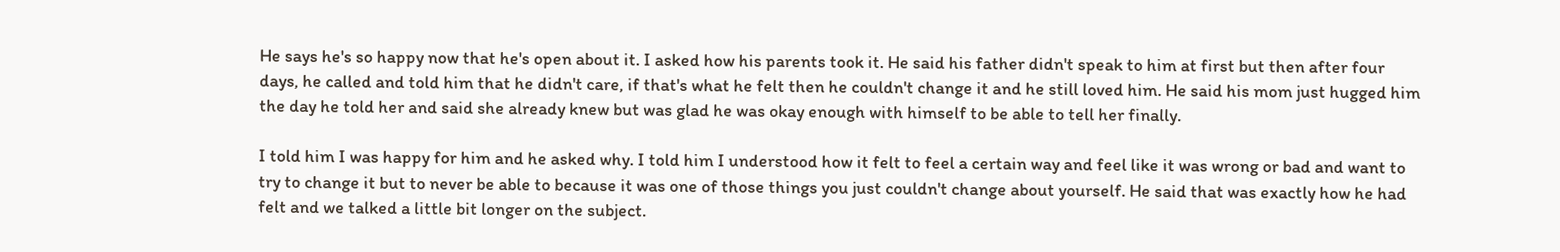He says he's so happy now that he's open about it. I asked how his parents took it. He said his father didn't speak to him at first but then after four days, he called and told him that he didn't care, if that's what he felt then he couldn't change it and he still loved him. He said his mom just hugged him the day he told her and said she already knew but was glad he was okay enough with himself to be able to tell her finally.

I told him I was happy for him and he asked why. I told him I understood how it felt to feel a certain way and feel like it was wrong or bad and want to try to change it but to never be able to because it was one of those things you just couldn't change about yourself. He said that was exactly how he had felt and we talked a little bit longer on the subject.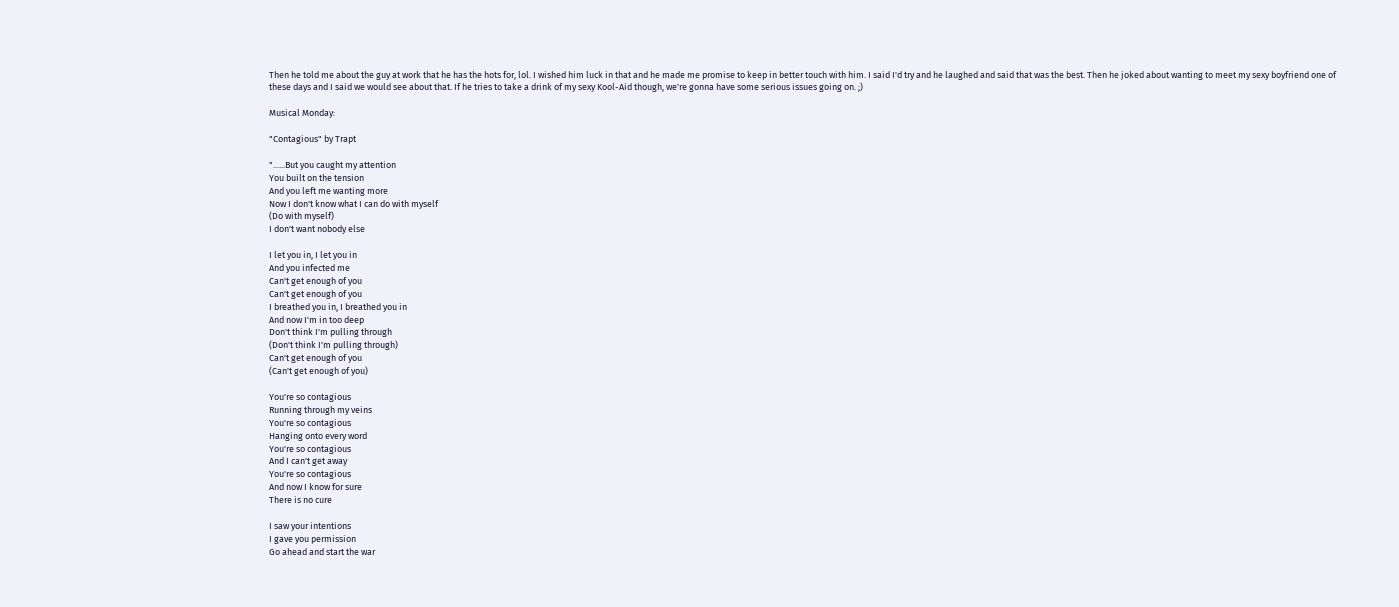Then he told me about the guy at work that he has the hots for, lol. I wished him luck in that and he made me promise to keep in better touch with him. I said I'd try and he laughed and said that was the best. Then he joked about wanting to meet my sexy boyfriend one of these days and I said we would see about that. If he tries to take a drink of my sexy Kool-Aid though, we're gonna have some serious issues going on. ;)

Musical Monday:

"Contagious" by Trapt

"......But you caught my attention
You built on the tension
And you left me wanting more
Now I don't know what I can do with myself
(Do with myself)
I don't want nobody else

I let you in, I let you in
And you infected me
Can't get enough of you
Can't get enough of you
I breathed you in, I breathed you in
And now I'm in too deep
Don't think I'm pulling through
(Don't think I'm pulling through)
Can't get enough of you
(Can't get enough of you)

You're so contagious
Running through my veins
You're so contagious
Hanging onto every word
You're so contagious
And I can't get away
You're so contagious
And now I know for sure
There is no cure

I saw your intentions
I gave you permission
Go ahead and start the war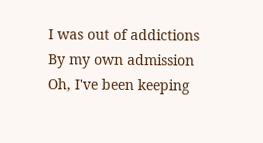I was out of addictions
By my own admission
Oh, I've been keeping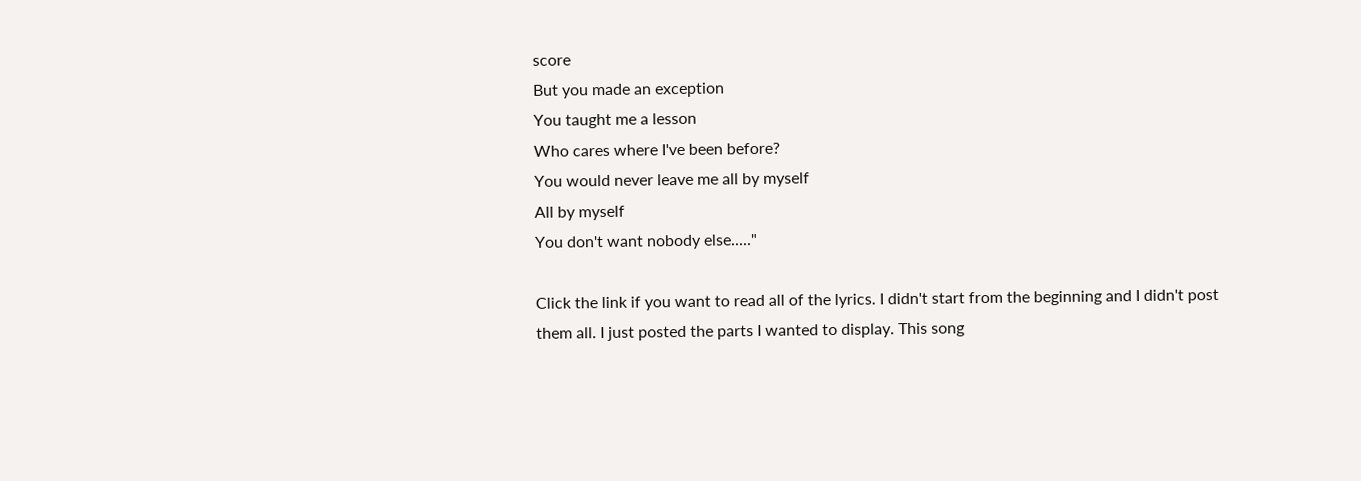score
But you made an exception
You taught me a lesson
Who cares where I've been before?
You would never leave me all by myself
All by myself
You don't want nobody else....."

Click the link if you want to read all of the lyrics. I didn't start from the beginning and I didn't post them all. I just posted the parts I wanted to display. This song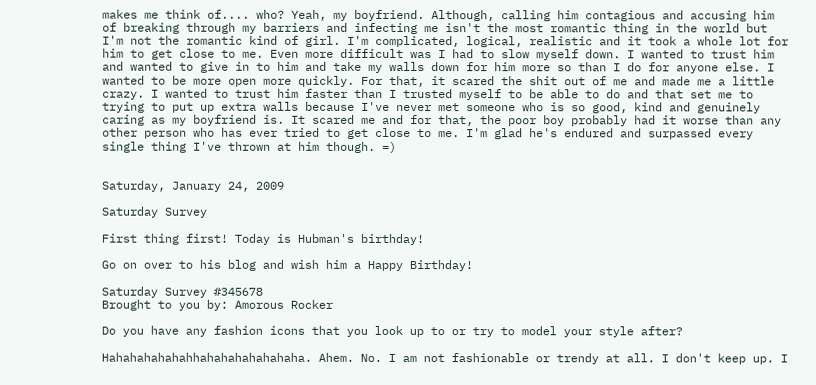makes me think of.... who? Yeah, my boyfriend. Although, calling him contagious and accusing him of breaking through my barriers and infecting me isn't the most romantic thing in the world but I'm not the romantic kind of girl. I'm complicated, logical, realistic and it took a whole lot for him to get close to me. Even more difficult was I had to slow myself down. I wanted to trust him and wanted to give in to him and take my walls down for him more so than I do for anyone else. I wanted to be more open more quickly. For that, it scared the shit out of me and made me a little crazy. I wanted to trust him faster than I trusted myself to be able to do and that set me to trying to put up extra walls because I've never met someone who is so good, kind and genuinely caring as my boyfriend is. It scared me and for that, the poor boy probably had it worse than any other person who has ever tried to get close to me. I'm glad he's endured and surpassed every single thing I've thrown at him though. =)


Saturday, January 24, 2009

Saturday Survey

First thing first! Today is Hubman's birthday!

Go on over to his blog and wish him a Happy Birthday!

Saturday Survey #345678
Brought to you by: Amorous Rocker

Do you have any fashion icons that you look up to or try to model your style after?

Hahahahahahahhahahahahahahaha. Ahem. No. I am not fashionable or trendy at all. I don't keep up. I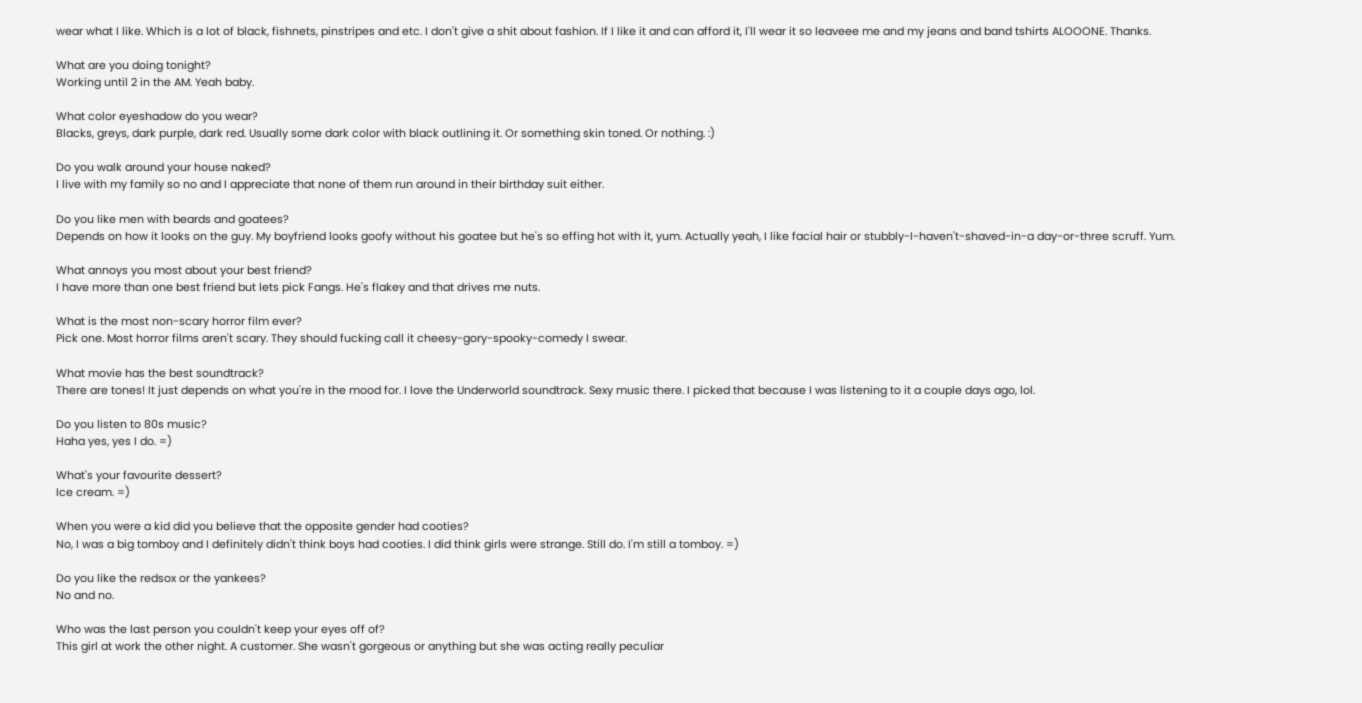wear what I like. Which is a lot of black, fishnets, pinstripes and etc. I don't give a shit about fashion. If I like it and can afford it, I'll wear it so leaveee me and my jeans and band tshirts ALOOONE. Thanks.

What are you doing tonight?
Working until 2 in the AM. Yeah baby.

What color eyeshadow do you wear?
Blacks, greys, dark purple, dark red. Usually some dark color with black outlining it. Or something skin toned. Or nothing. :)

Do you walk around your house naked?
I live with my family so no and I appreciate that none of them run around in their birthday suit either.

Do you like men with beards and goatees?
Depends on how it looks on the guy. My boyfriend looks goofy without his goatee but he's so effing hot with it, yum. Actually yeah, I like facial hair or stubbly-I-haven't-shaved-in-a day-or-three scruff. Yum.

What annoys you most about your best friend?
I have more than one best friend but lets pick Fangs. He's flakey and that drives me nuts.

What is the most non-scary horror film ever?
Pick one. Most horror films aren't scary. They should fucking call it cheesy-gory-spooky-comedy I swear.

What movie has the best soundtrack?
There are tones! It just depends on what you're in the mood for. I love the Underworld soundtrack. Sexy music there. I picked that because I was listening to it a couple days ago, lol.

Do you listen to 80s music?
Haha yes, yes I do. =)

What's your favourite dessert?
Ice cream. =)

When you were a kid did you believe that the opposite gender had cooties?
No, I was a big tomboy and I definitely didn't think boys had cooties. I did think girls were strange. Still do. I'm still a tomboy. =)

Do you like the redsox or the yankees?
No and no.

Who was the last person you couldn't keep your eyes off of?
This girl at work the other night. A customer. She wasn't gorgeous or anything but she was acting really peculiar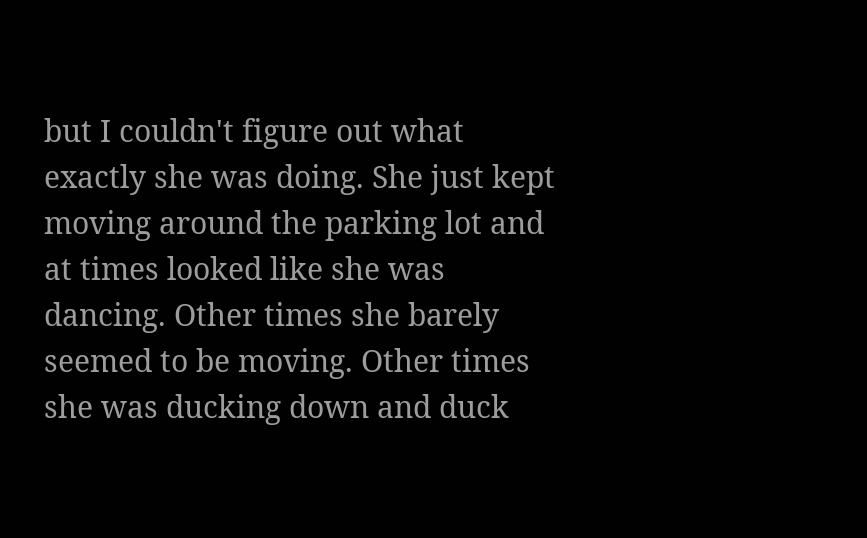but I couldn't figure out what exactly she was doing. She just kept moving around the parking lot and at times looked like she was dancing. Other times she barely seemed to be moving. Other times she was ducking down and duck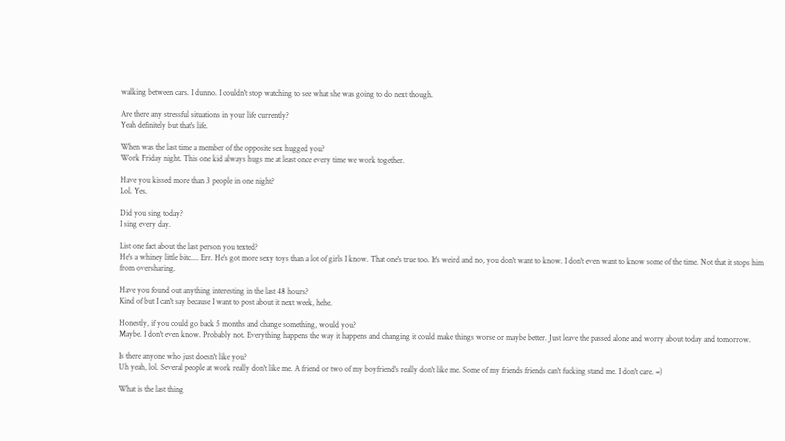walking between cars. I dunno. I couldn't stop watching to see what she was going to do next though.

Are there any stressful situations in your life currently?
Yeah definitely but that's life.

When was the last time a member of the opposite sex hugged you?
Work Friday night. This one kid always hugs me at least once every time we work together.

Have you kissed more than 3 people in one night?
Lol. Yes.

Did you sing today?
I sing every day.

List one fact about the last person you texted?
He's a whiney little bitc.... Err. He's got more sexy toys than a lot of girls I know. That one's true too. It's weird and no, you don't want to know. I don't even want to know some of the time. Not that it stops him from oversharing.

Have you found out anything interesting in the last 48 hours?
Kind of but I can't say because I want to post about it next week, hehe.

Honestly, if you could go back 5 months and change something, would you?
Maybe. I don't even know. Probably not. Everything happens the way it happens and changing it could make things worse or maybe better. Just leave the passed alone and worry about today and tomorrow.

Is there anyone who just doesn't like you?
Uh yeah, lol. Several people at work really don't like me. A friend or two of my boyfriend's really don't like me. Some of my friends friends can't fucking stand me. I don't care. =)

What is the last thing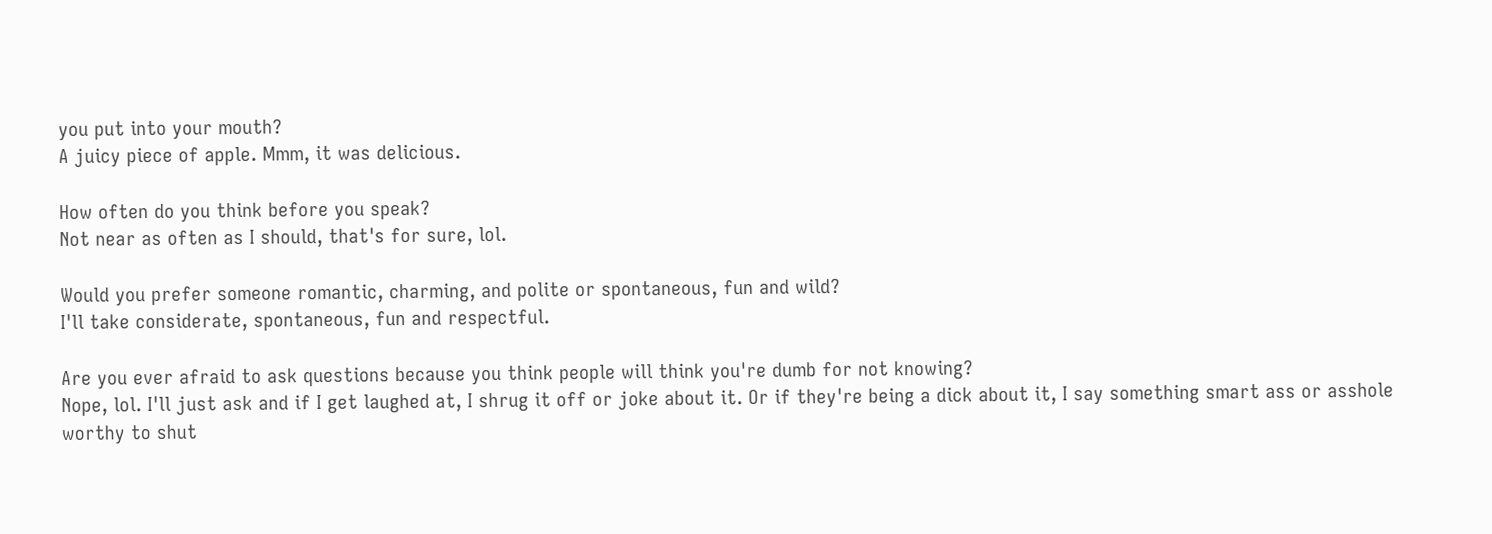you put into your mouth?
A juicy piece of apple. Mmm, it was delicious.

How often do you think before you speak?
Not near as often as I should, that's for sure, lol.

Would you prefer someone romantic, charming, and polite or spontaneous, fun and wild?
I'll take considerate, spontaneous, fun and respectful.

Are you ever afraid to ask questions because you think people will think you're dumb for not knowing?
Nope, lol. I'll just ask and if I get laughed at, I shrug it off or joke about it. Or if they're being a dick about it, I say something smart ass or asshole worthy to shut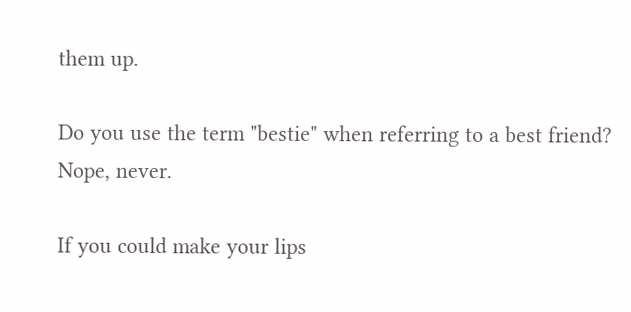them up.

Do you use the term "bestie" when referring to a best friend?
Nope, never.

If you could make your lips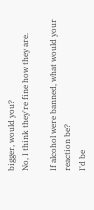bigger, would you?
No, I think they're fine how they are.

If alcohol were banned, what would your reaction be?
I'd be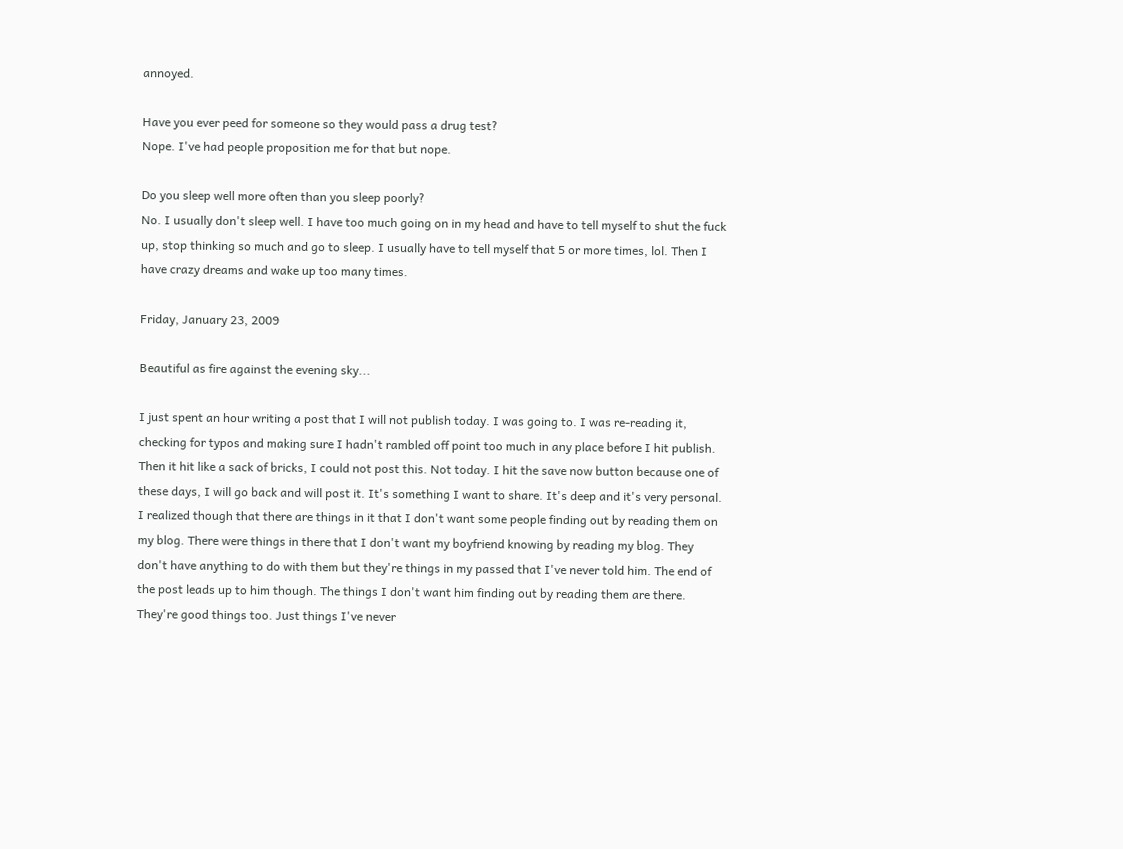annoyed.

Have you ever peed for someone so they would pass a drug test?
Nope. I've had people proposition me for that but nope.

Do you sleep well more often than you sleep poorly?
No. I usually don't sleep well. I have too much going on in my head and have to tell myself to shut the fuck up, stop thinking so much and go to sleep. I usually have to tell myself that 5 or more times, lol. Then I have crazy dreams and wake up too many times.

Friday, January 23, 2009

Beautiful as fire against the evening sky...

I just spent an hour writing a post that I will not publish today. I was going to. I was re-reading it, checking for typos and making sure I hadn't rambled off point too much in any place before I hit publish. Then it hit like a sack of bricks, I could not post this. Not today. I hit the save now button because one of these days, I will go back and will post it. It's something I want to share. It's deep and it's very personal. I realized though that there are things in it that I don't want some people finding out by reading them on my blog. There were things in there that I don't want my boyfriend knowing by reading my blog. They don't have anything to do with them but they're things in my passed that I've never told him. The end of the post leads up to him though. The things I don't want him finding out by reading them are there. They're good things too. Just things I've never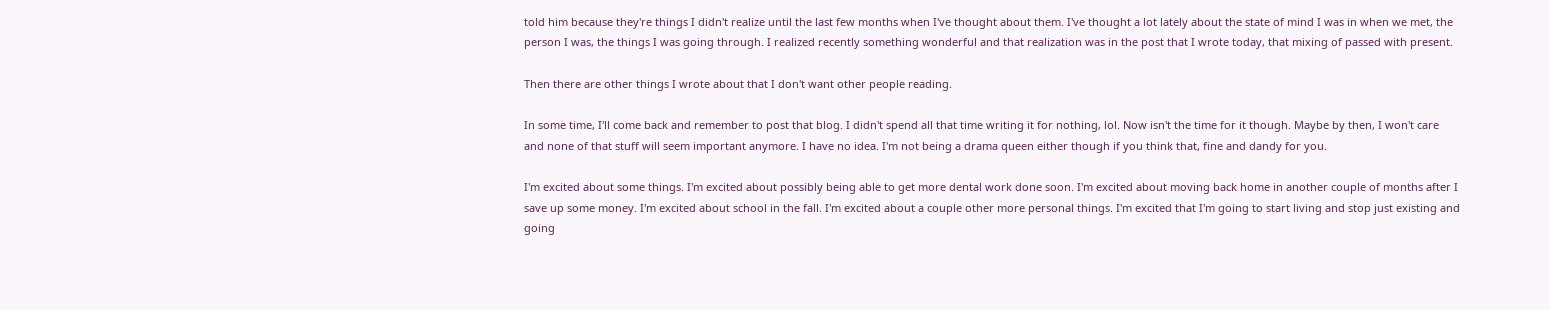told him because they're things I didn't realize until the last few months when I've thought about them. I've thought a lot lately about the state of mind I was in when we met, the person I was, the things I was going through. I realized recently something wonderful and that realization was in the post that I wrote today, that mixing of passed with present.

Then there are other things I wrote about that I don't want other people reading.

In some time, I'll come back and remember to post that blog. I didn't spend all that time writing it for nothing, lol. Now isn't the time for it though. Maybe by then, I won't care and none of that stuff will seem important anymore. I have no idea. I'm not being a drama queen either though if you think that, fine and dandy for you.

I'm excited about some things. I'm excited about possibly being able to get more dental work done soon. I'm excited about moving back home in another couple of months after I save up some money. I'm excited about school in the fall. I'm excited about a couple other more personal things. I'm excited that I'm going to start living and stop just existing and going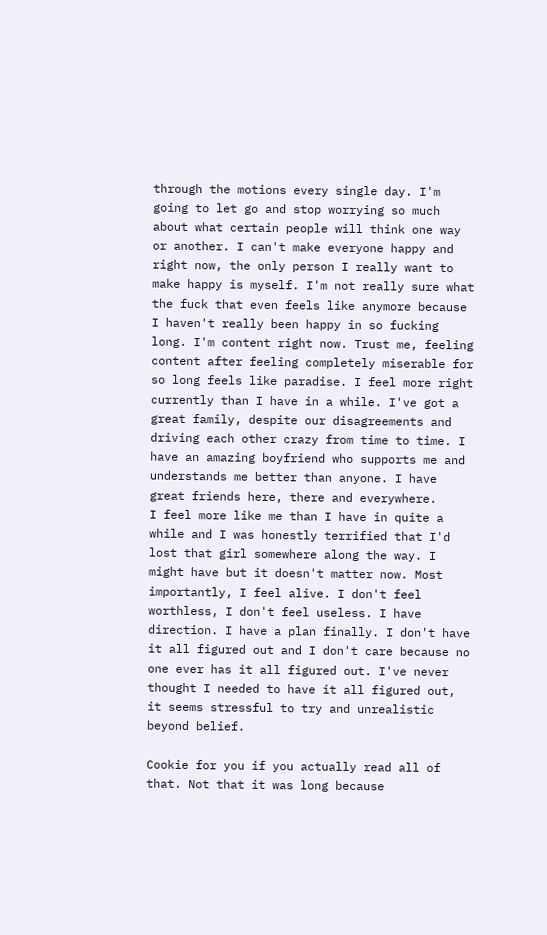through the motions every single day. I'm going to let go and stop worrying so much about what certain people will think one way or another. I can't make everyone happy and right now, the only person I really want to make happy is myself. I'm not really sure what the fuck that even feels like anymore because I haven't really been happy in so fucking long. I'm content right now. Trust me, feeling content after feeling completely miserable for so long feels like paradise. I feel more right currently than I have in a while. I've got a great family, despite our disagreements and driving each other crazy from time to time. I have an amazing boyfriend who supports me and understands me better than anyone. I have great friends here, there and everywhere.
I feel more like me than I have in quite a while and I was honestly terrified that I'd lost that girl somewhere along the way. I might have but it doesn't matter now. Most importantly, I feel alive. I don't feel worthless, I don't feel useless. I have direction. I have a plan finally. I don't have it all figured out and I don't care because no one ever has it all figured out. I've never thought I needed to have it all figured out, it seems stressful to try and unrealistic beyond belief.

Cookie for you if you actually read all of that. Not that it was long because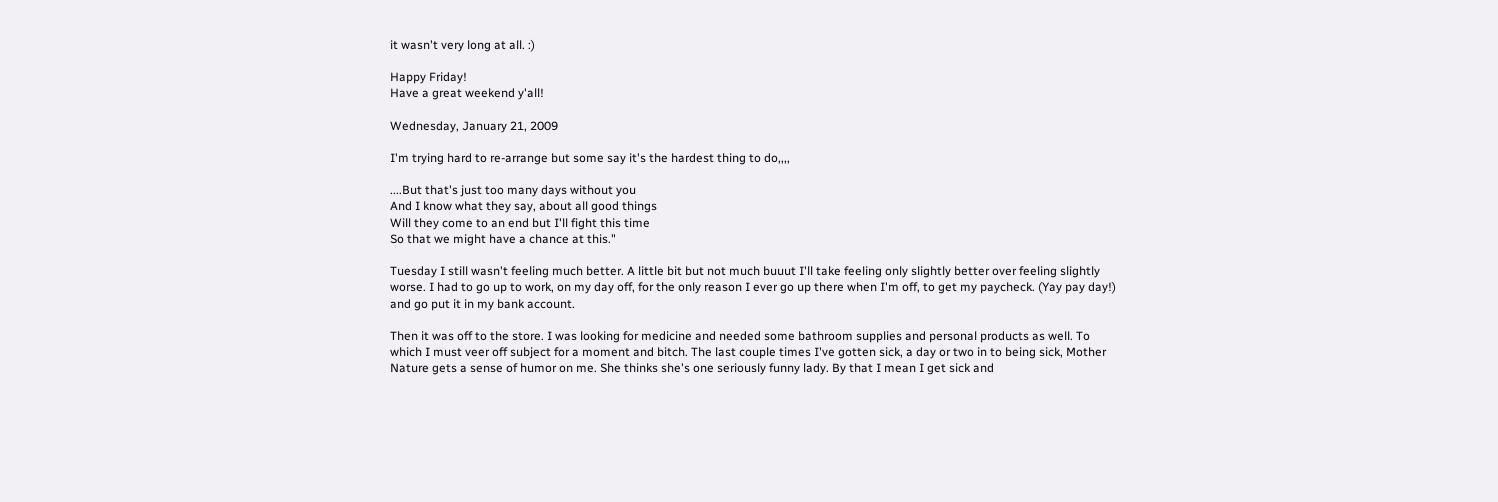it wasn't very long at all. :)

Happy Friday!
Have a great weekend y'all!

Wednesday, January 21, 2009

I'm trying hard to re-arrange but some say it's the hardest thing to do,,,,

....But that's just too many days without you
And I know what they say, about all good things
Will they come to an end but I'll fight this time
So that we might have a chance at this."

Tuesday I still wasn't feeling much better. A little bit but not much buuut I'll take feeling only slightly better over feeling slightly worse. I had to go up to work, on my day off, for the only reason I ever go up there when I'm off, to get my paycheck. (Yay pay day!) and go put it in my bank account.

Then it was off to the store. I was looking for medicine and needed some bathroom supplies and personal products as well. To which I must veer off subject for a moment and bitch. The last couple times I've gotten sick, a day or two in to being sick, Mother Nature gets a sense of humor on me. She thinks she's one seriously funny lady. By that I mean I get sick and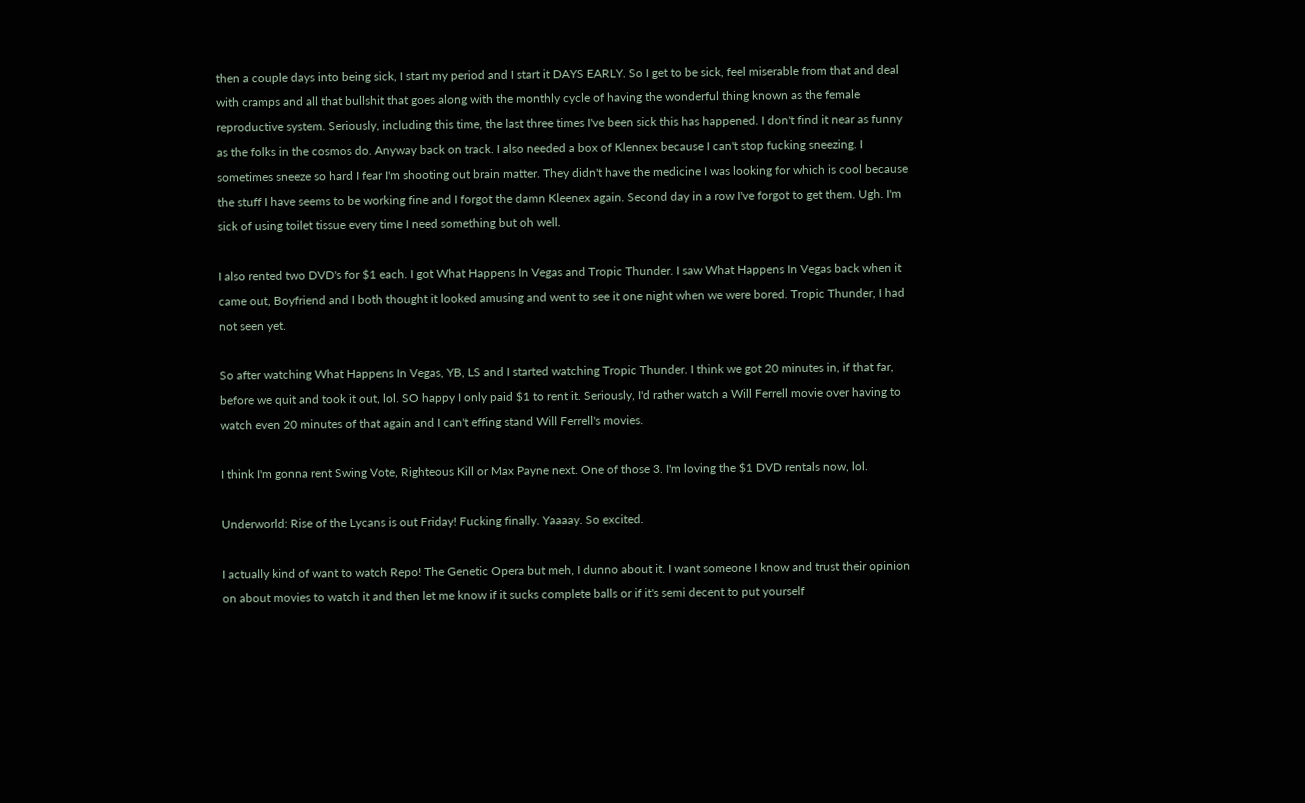then a couple days into being sick, I start my period and I start it DAYS EARLY. So I get to be sick, feel miserable from that and deal with cramps and all that bullshit that goes along with the monthly cycle of having the wonderful thing known as the female reproductive system. Seriously, including this time, the last three times I've been sick this has happened. I don't find it near as funny as the folks in the cosmos do. Anyway back on track. I also needed a box of Klennex because I can't stop fucking sneezing. I sometimes sneeze so hard I fear I'm shooting out brain matter. They didn't have the medicine I was looking for which is cool because the stuff I have seems to be working fine and I forgot the damn Kleenex again. Second day in a row I've forgot to get them. Ugh. I'm sick of using toilet tissue every time I need something but oh well.

I also rented two DVD's for $1 each. I got What Happens In Vegas and Tropic Thunder. I saw What Happens In Vegas back when it came out, Boyfriend and I both thought it looked amusing and went to see it one night when we were bored. Tropic Thunder, I had not seen yet.

So after watching What Happens In Vegas, YB, LS and I started watching Tropic Thunder. I think we got 20 minutes in, if that far, before we quit and took it out, lol. SO happy I only paid $1 to rent it. Seriously, I'd rather watch a Will Ferrell movie over having to watch even 20 minutes of that again and I can't effing stand Will Ferrell's movies.

I think I'm gonna rent Swing Vote, Righteous Kill or Max Payne next. One of those 3. I'm loving the $1 DVD rentals now, lol.

Underworld: Rise of the Lycans is out Friday! Fucking finally. Yaaaay. So excited.

I actually kind of want to watch Repo! The Genetic Opera but meh, I dunno about it. I want someone I know and trust their opinion on about movies to watch it and then let me know if it sucks complete balls or if it's semi decent to put yourself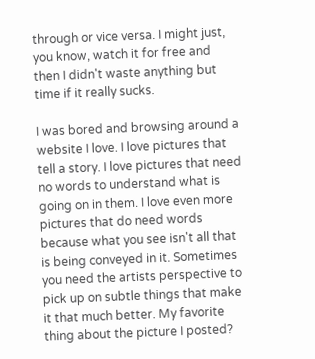through or vice versa. I might just, you know, watch it for free and then I didn't waste anything but time if it really sucks.

I was bored and browsing around a website I love. I love pictures that tell a story. I love pictures that need no words to understand what is going on in them. I love even more pictures that do need words because what you see isn't all that is being conveyed in it. Sometimes you need the artists perspective to pick up on subtle things that make it that much better. My favorite thing about the picture I posted?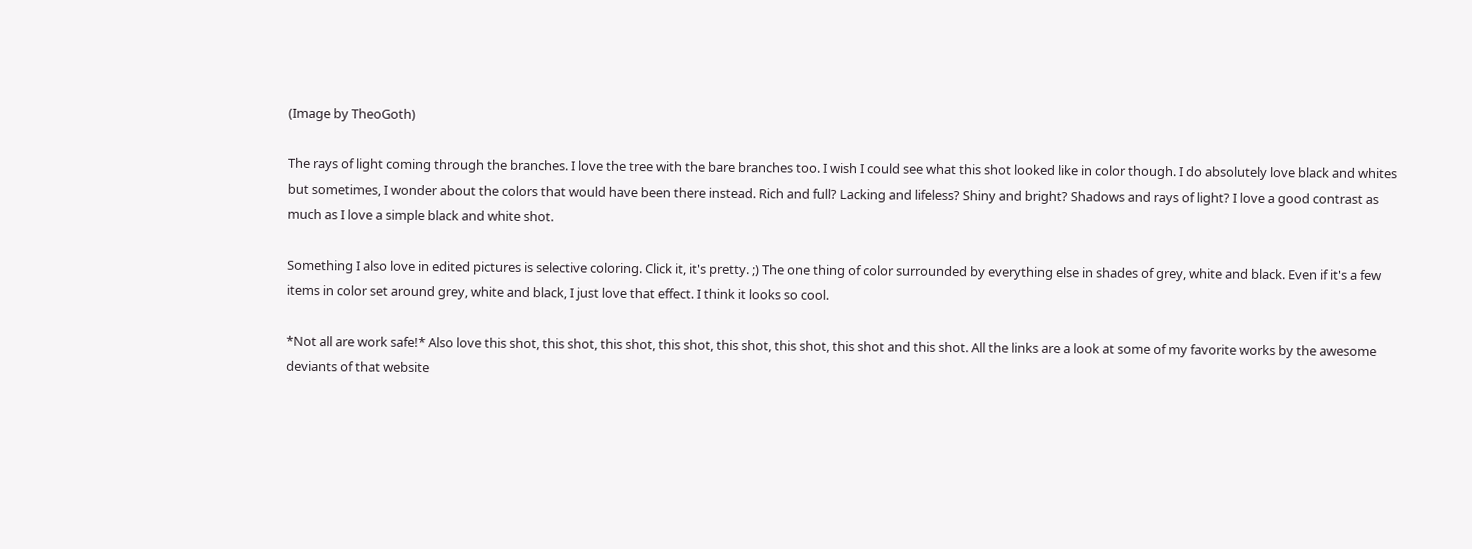(Image by TheoGoth)

The rays of light coming through the branches. I love the tree with the bare branches too. I wish I could see what this shot looked like in color though. I do absolutely love black and whites but sometimes, I wonder about the colors that would have been there instead. Rich and full? Lacking and lifeless? Shiny and bright? Shadows and rays of light? I love a good contrast as much as I love a simple black and white shot.

Something I also love in edited pictures is selective coloring. Click it, it's pretty. ;) The one thing of color surrounded by everything else in shades of grey, white and black. Even if it's a few items in color set around grey, white and black, I just love that effect. I think it looks so cool.

*Not all are work safe!* Also love this shot, this shot, this shot, this shot, this shot, this shot, this shot and this shot. All the links are a look at some of my favorite works by the awesome deviants of that website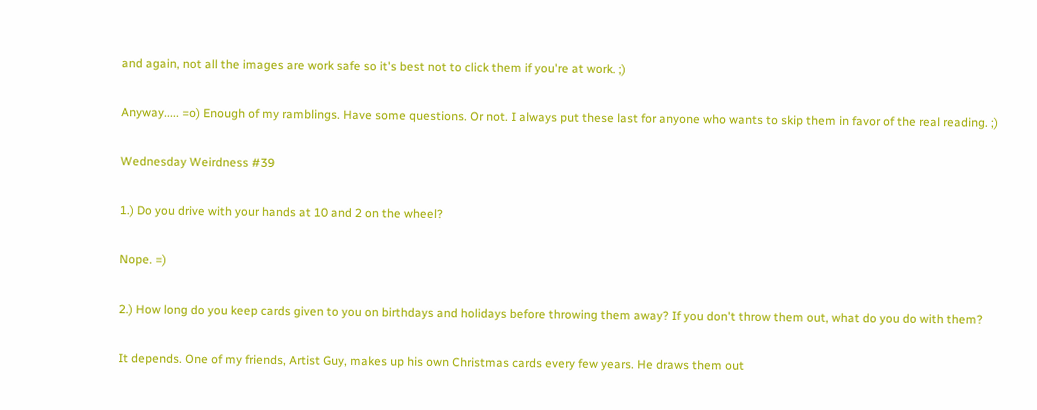and again, not all the images are work safe so it's best not to click them if you're at work. ;)

Anyway..... =o) Enough of my ramblings. Have some questions. Or not. I always put these last for anyone who wants to skip them in favor of the real reading. ;)

Wednesday Weirdness #39

1.) Do you drive with your hands at 10 and 2 on the wheel?

Nope. =)

2.) How long do you keep cards given to you on birthdays and holidays before throwing them away? If you don't throw them out, what do you do with them?

It depends. One of my friends, Artist Guy, makes up his own Christmas cards every few years. He draws them out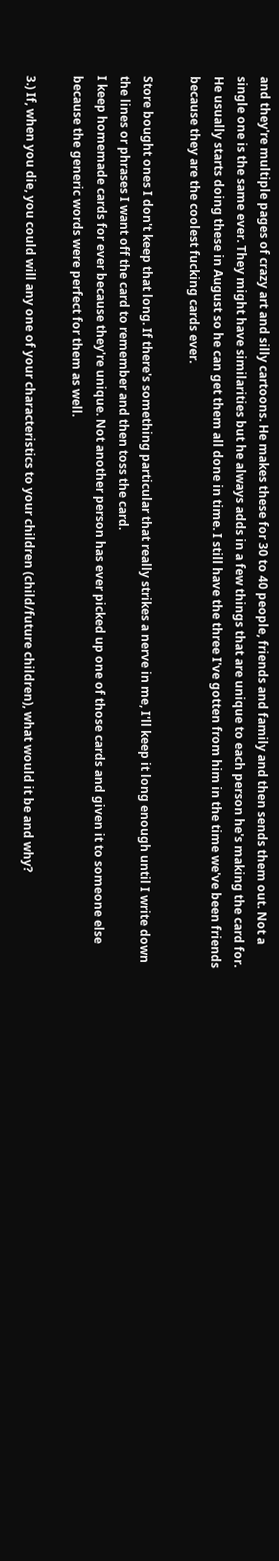and they're multiple pages of crazy art and silly cartoons. He makes these for 30 to 40 people, friends and family and then sends them out. Not a single one is the same ever. They might have similarities but he always adds in a few things that are unique to each person he's making the card for. He usually starts doing these in August so he can get them all done in time. I still have the three I've gotten from him in the time we've been friends because they are the coolest fucking cards ever.

Store bought ones I don't keep that long. If there's something particular that really strikes a nerve in me, I'll keep it long enough until I write down the lines or phrases I want off the card to remember and then toss the card.
I keep homemade cards for ever because they're unique. Not another person has ever picked up one of those cards and given it to someone else because the generic words were perfect for them as well.

3.) If, when you die, you could will any one of your characteristics to your children (child/future children), what would it be and why?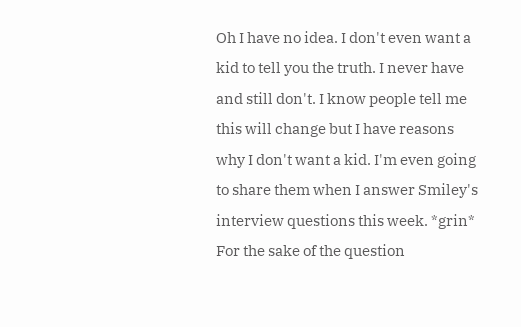Oh I have no idea. I don't even want a kid to tell you the truth. I never have and still don't. I know people tell me this will change but I have reasons why I don't want a kid. I'm even going to share them when I answer Smiley's interview questions this week. *grin* For the sake of the question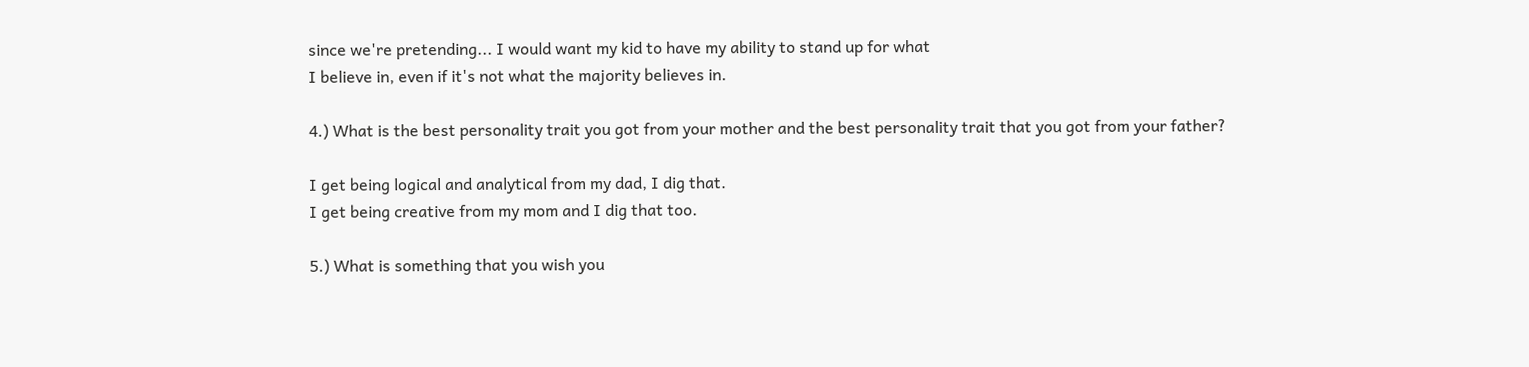since we're pretending... I would want my kid to have my ability to stand up for what
I believe in, even if it's not what the majority believes in.

4.) What is the best personality trait you got from your mother and the best personality trait that you got from your father?

I get being logical and analytical from my dad, I dig that.
I get being creative from my mom and I dig that too.

5.) What is something that you wish you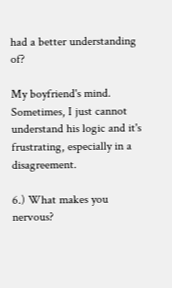had a better understanding of?

My boyfriend's mind. Sometimes, I just cannot understand his logic and it's frustrating, especially in a disagreement.

6.) What makes you nervous?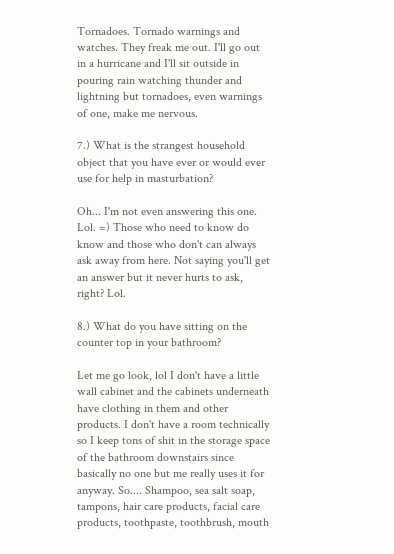Tornadoes. Tornado warnings and watches. They freak me out. I'll go out in a hurricane and I'll sit outside in pouring rain watching thunder and lightning but tornadoes, even warnings of one, make me nervous.

7.) What is the strangest household object that you have ever or would ever use for help in masturbation?

Oh... I'm not even answering this one. Lol. =) Those who need to know do know and those who don't can always ask away from here. Not saying you'll get an answer but it never hurts to ask, right? Lol.

8.) What do you have sitting on the counter top in your bathroom?

Let me go look, lol I don't have a little wall cabinet and the cabinets underneath have clothing in them and other products. I don't have a room technically so I keep tons of shit in the storage space of the bathroom downstairs since basically no one but me really uses it for anyway. So.... Shampoo, sea salt soap, tampons, hair care products, facial care products, toothpaste, toothbrush, mouth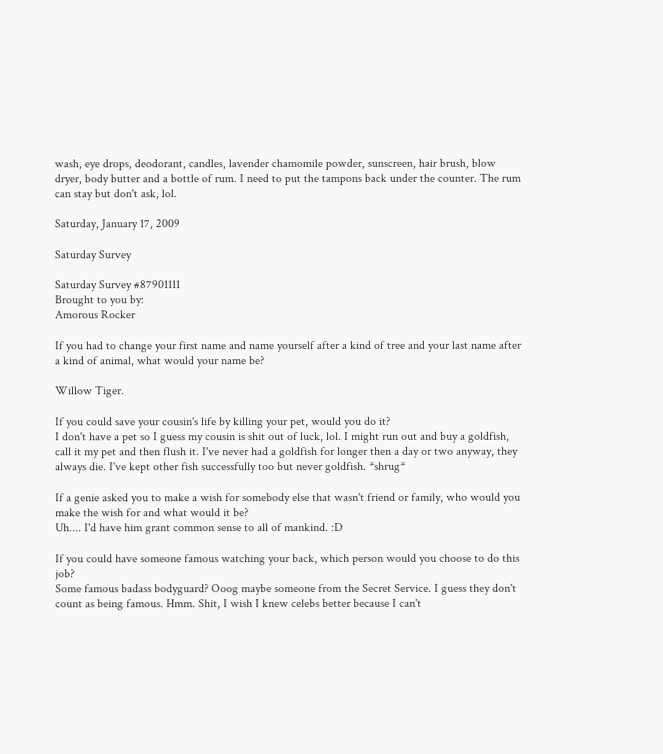wash, eye drops, deodorant, candles, lavender chamomile powder, sunscreen, hair brush, blow dryer, body butter and a bottle of rum. I need to put the tampons back under the counter. The rum can stay but don't ask, lol.

Saturday, January 17, 2009

Saturday Survey

Saturday Survey #87901111
Brought to you by:
Amorous Rocker

If you had to change your first name and name yourself after a kind of tree and your last name after a kind of animal, what would your name be?

Willow Tiger.

If you could save your cousin's life by killing your pet, would you do it?
I don't have a pet so I guess my cousin is shit out of luck, lol. I might run out and buy a goldfish, call it my pet and then flush it. I've never had a goldfish for longer then a day or two anyway, they always die. I've kept other fish successfully too but never goldfish. *shrug*

If a genie asked you to make a wish for somebody else that wasn't friend or family, who would you make the wish for and what would it be?
Uh.... I'd have him grant common sense to all of mankind. :D

If you could have someone famous watching your back, which person would you choose to do this job?
Some famous badass bodyguard? Ooog maybe someone from the Secret Service. I guess they don't count as being famous. Hmm. Shit, I wish I knew celebs better because I can't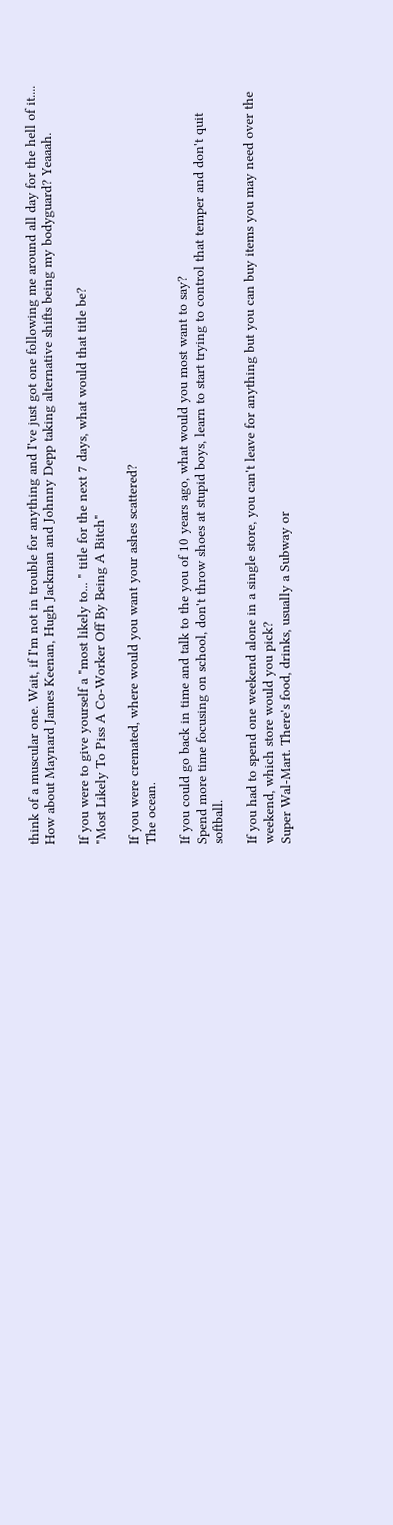think of a muscular one. Wait, if I'm not in trouble for anything and I've just got one following me around all day for the hell of it.... How about Maynard James Keenan, Hugh Jackman and Johnny Depp taking alternative shifts being my bodyguard? Yeaaah.

If you were to give yourself a "most likely to... " title for the next 7 days, what would that title be?
"Most Likely To Piss A Co-Worker Off By Being A Bitch"

If you were cremated, where would you want your ashes scattered?
The ocean.

If you could go back in time and talk to the you of 10 years ago, what would you most want to say?
Spend more time focusing on school, don't throw shoes at stupid boys, learn to start trying to control that temper and don't quit softball.

If you had to spend one weekend alone in a single store, you can't leave for anything but you can buy items you may need over the weekend, which store would you pick?
Super Wal-Mart. There's food, drinks, usually a Subway or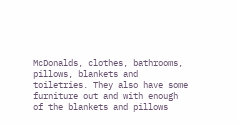McDonalds, clothes, bathrooms, pillows, blankets and toiletries. They also have some furniture out and with enough of the blankets and pillows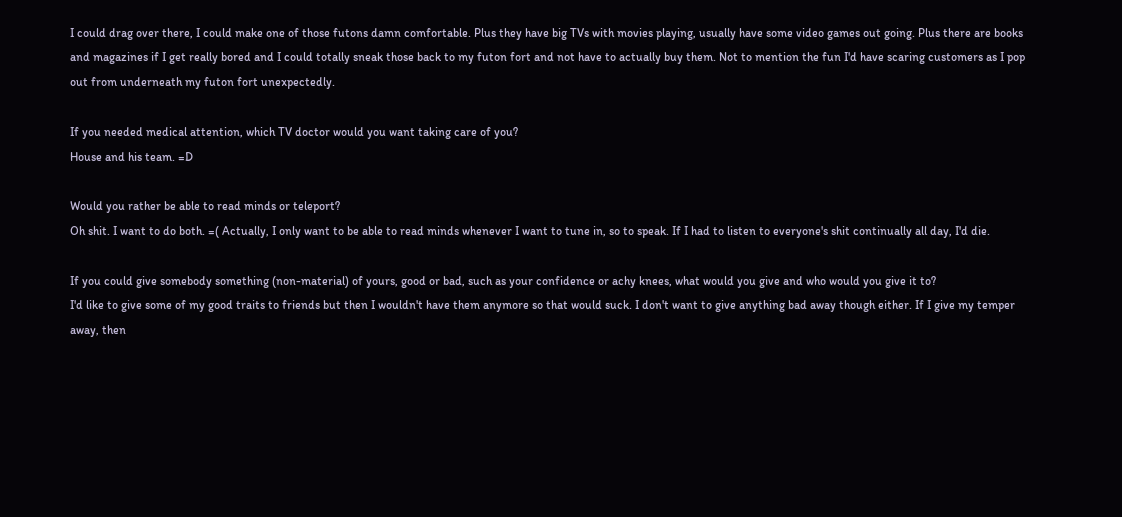I could drag over there, I could make one of those futons damn comfortable. Plus they have big TVs with movies playing, usually have some video games out going. Plus there are books and magazines if I get really bored and I could totally sneak those back to my futon fort and not have to actually buy them. Not to mention the fun I'd have scaring customers as I pop out from underneath my futon fort unexpectedly.

If you needed medical attention, which TV doctor would you want taking care of you?
House and his team. =D

Would you rather be able to read minds or teleport?
Oh shit. I want to do both. =( Actually, I only want to be able to read minds whenever I want to tune in, so to speak. If I had to listen to everyone's shit continually all day, I'd die.

If you could give somebody something (non-material) of yours, good or bad, such as your confidence or achy knees, what would you give and who would you give it to?
I'd like to give some of my good traits to friends but then I wouldn't have them anymore so that would suck. I don't want to give anything bad away though either. If I give my temper away, then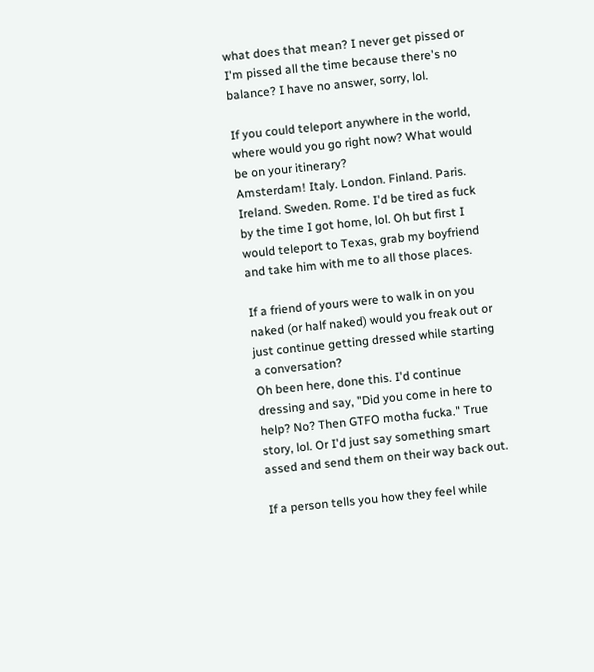what does that mean? I never get pissed or I'm pissed all the time because there's no balance? I have no answer, sorry, lol.

If you could teleport anywhere in the world, where would you go right now? What would be on your itinerary?
Amsterdam! Italy. London. Finland. Paris. Ireland. Sweden. Rome. I'd be tired as fuck by the time I got home, lol. Oh but first I would teleport to Texas, grab my boyfriend and take him with me to all those places.

If a friend of yours were to walk in on you naked (or half naked) would you freak out or just continue getting dressed while starting a conversation?
Oh been here, done this. I'd continue dressing and say, "Did you come in here to help? No? Then GTFO motha fucka." True story, lol. Or I'd just say something smart assed and send them on their way back out.

If a person tells you how they feel while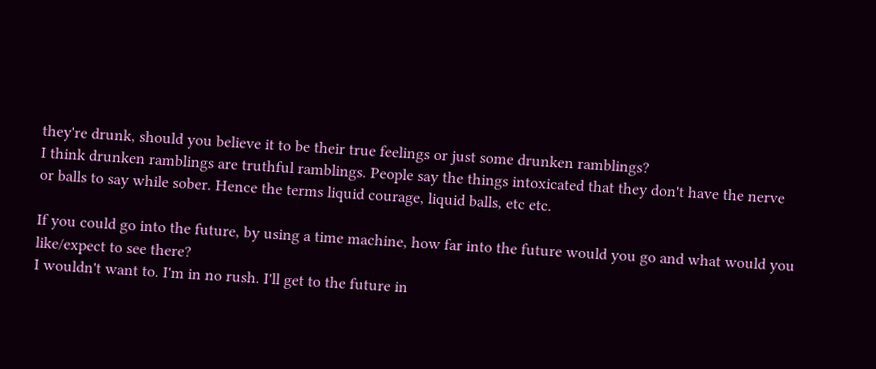they're drunk, should you believe it to be their true feelings or just some drunken ramblings?
I think drunken ramblings are truthful ramblings. People say the things intoxicated that they don't have the nerve or balls to say while sober. Hence the terms liquid courage, liquid balls, etc etc.

If you could go into the future, by using a time machine, how far into the future would you go and what would you like/expect to see there?
I wouldn't want to. I'm in no rush. I'll get to the future in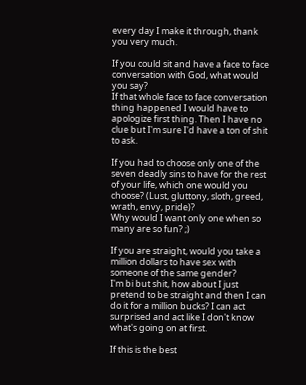every day I make it through, thank you very much.

If you could sit and have a face to face conversation with God, what would you say?
If that whole face to face conversation thing happened I would have to apologize first thing. Then I have no clue but I'm sure I'd have a ton of shit to ask.

If you had to choose only one of the seven deadly sins to have for the rest of your life, which one would you choose? (Lust, gluttony, sloth, greed, wrath, envy, pride)?
Why would I want only one when so many are so fun? ;)

If you are straight, would you take a million dollars to have sex with someone of the same gender?
I'm bi but shit, how about I just pretend to be straight and then I can do it for a million bucks? I can act surprised and act like I don't know what's going on at first.

If this is the best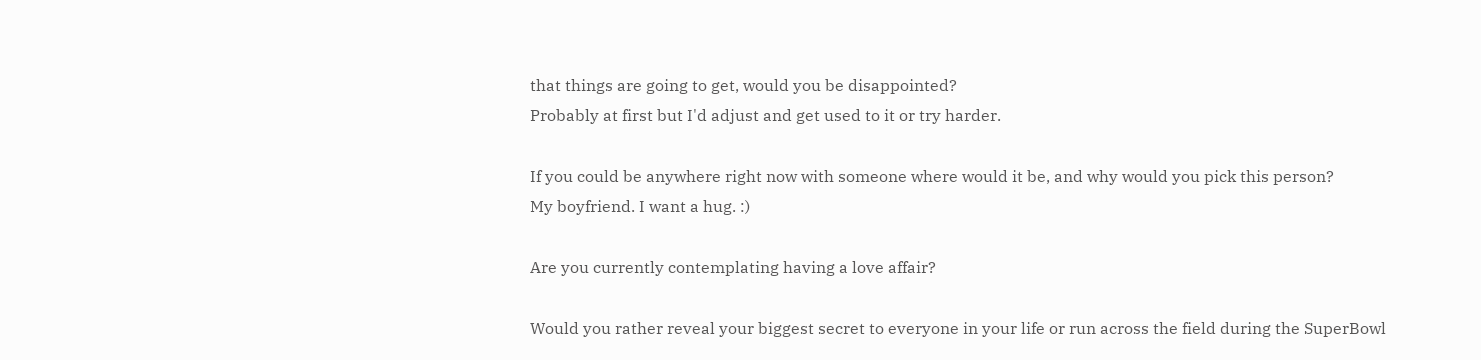that things are going to get, would you be disappointed?
Probably at first but I'd adjust and get used to it or try harder.

If you could be anywhere right now with someone where would it be, and why would you pick this person?
My boyfriend. I want a hug. :)

Are you currently contemplating having a love affair?

Would you rather reveal your biggest secret to everyone in your life or run across the field during the SuperBowl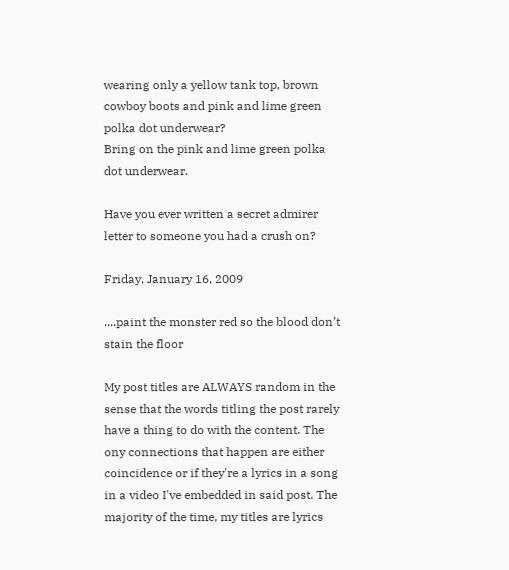wearing only a yellow tank top, brown cowboy boots and pink and lime green polka dot underwear?
Bring on the pink and lime green polka dot underwear.

Have you ever written a secret admirer letter to someone you had a crush on?

Friday, January 16, 2009

....paint the monster red so the blood don’t stain the floor

My post titles are ALWAYS random in the sense that the words titling the post rarely have a thing to do with the content. The ony connections that happen are either coincidence or if they're a lyrics in a song in a video I've embedded in said post. The majority of the time, my titles are lyrics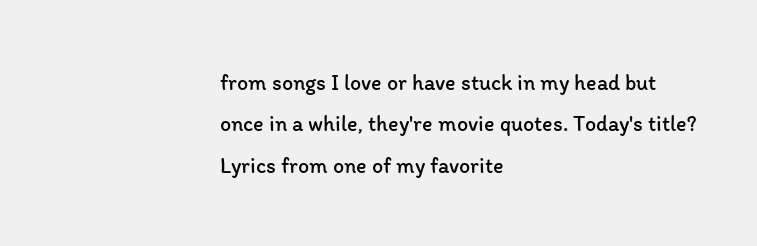from songs I love or have stuck in my head but once in a while, they're movie quotes. Today's title? Lyrics from one of my favorite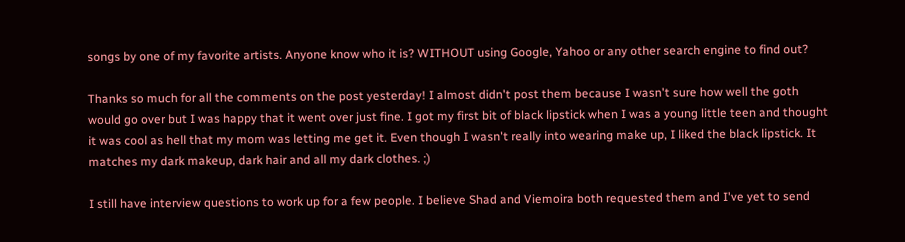songs by one of my favorite artists. Anyone know who it is? WITHOUT using Google, Yahoo or any other search engine to find out?

Thanks so much for all the comments on the post yesterday! I almost didn't post them because I wasn't sure how well the goth would go over but I was happy that it went over just fine. I got my first bit of black lipstick when I was a young little teen and thought it was cool as hell that my mom was letting me get it. Even though I wasn't really into wearing make up, I liked the black lipstick. It matches my dark makeup, dark hair and all my dark clothes. ;)

I still have interview questions to work up for a few people. I believe Shad and Viemoira both requested them and I've yet to send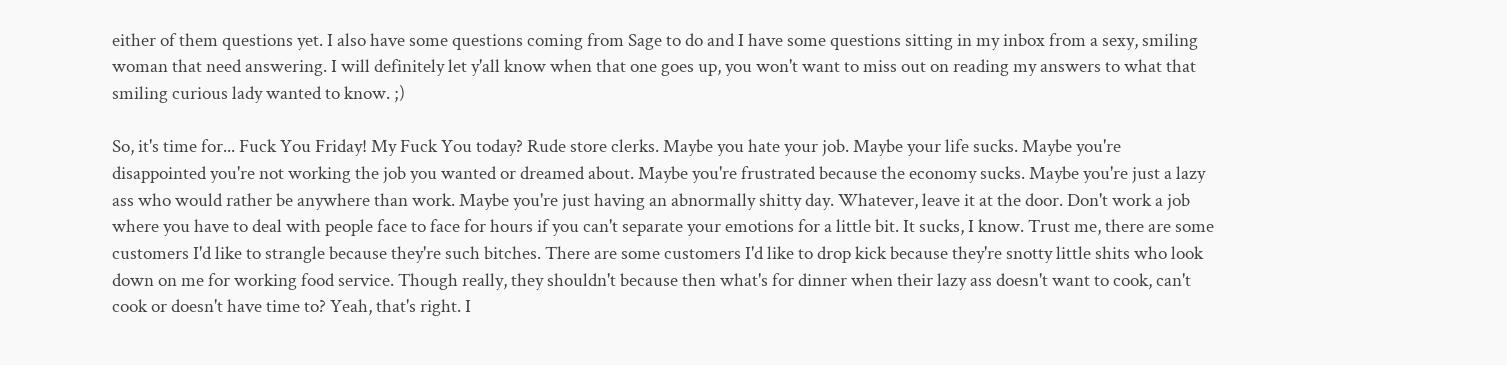either of them questions yet. I also have some questions coming from Sage to do and I have some questions sitting in my inbox from a sexy, smiling woman that need answering. I will definitely let y'all know when that one goes up, you won't want to miss out on reading my answers to what that smiling curious lady wanted to know. ;)

So, it's time for... Fuck You Friday! My Fuck You today? Rude store clerks. Maybe you hate your job. Maybe your life sucks. Maybe you're disappointed you're not working the job you wanted or dreamed about. Maybe you're frustrated because the economy sucks. Maybe you're just a lazy ass who would rather be anywhere than work. Maybe you're just having an abnormally shitty day. Whatever, leave it at the door. Don't work a job where you have to deal with people face to face for hours if you can't separate your emotions for a little bit. It sucks, I know. Trust me, there are some customers I'd like to strangle because they're such bitches. There are some customers I'd like to drop kick because they're snotty little shits who look down on me for working food service. Though really, they shouldn't because then what's for dinner when their lazy ass doesn't want to cook, can't cook or doesn't have time to? Yeah, that's right. I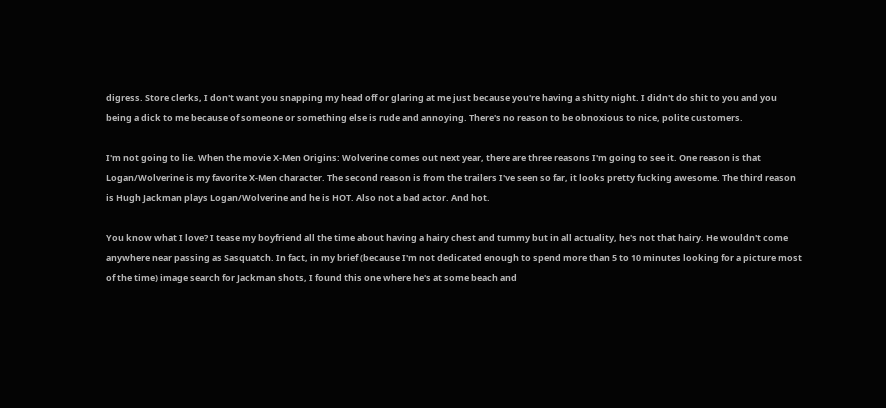digress. Store clerks, I don't want you snapping my head off or glaring at me just because you're having a shitty night. I didn't do shit to you and you being a dick to me because of someone or something else is rude and annoying. There's no reason to be obnoxious to nice, polite customers.

I'm not going to lie. When the movie X-Men Origins: Wolverine comes out next year, there are three reasons I'm going to see it. One reason is that Logan/Wolverine is my favorite X-Men character. The second reason is from the trailers I've seen so far, it looks pretty fucking awesome. The third reason is Hugh Jackman plays Logan/Wolverine and he is HOT. Also not a bad actor. And hot.

You know what I love? I tease my boyfriend all the time about having a hairy chest and tummy but in all actuality, he's not that hairy. He wouldn't come anywhere near passing as Sasquatch. In fact, in my brief (because I'm not dedicated enough to spend more than 5 to 10 minutes looking for a picture most of the time) image search for Jackman shots, I found this one where he's at some beach and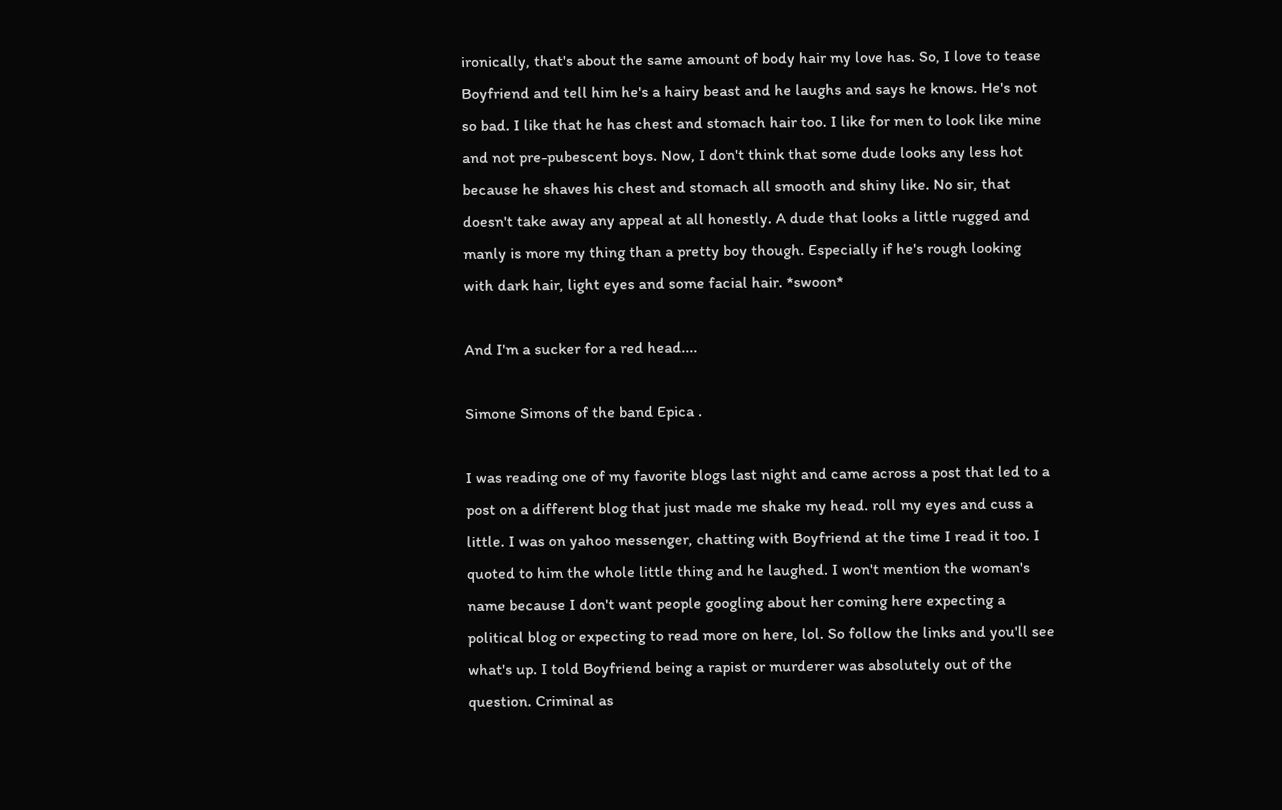ironically, that's about the same amount of body hair my love has. So, I love to tease Boyfriend and tell him he's a hairy beast and he laughs and says he knows. He's not so bad. I like that he has chest and stomach hair too. I like for men to look like mine and not pre-pubescent boys. Now, I don't think that some dude looks any less hot because he shaves his chest and stomach all smooth and shiny like. No sir, that doesn't take away any appeal at all honestly. A dude that looks a little rugged and manly is more my thing than a pretty boy though. Especially if he's rough looking with dark hair, light eyes and some facial hair. *swoon*

And I'm a sucker for a red head....

Simone Simons of the band Epica .

I was reading one of my favorite blogs last night and came across a post that led to a post on a different blog that just made me shake my head. roll my eyes and cuss a little. I was on yahoo messenger, chatting with Boyfriend at the time I read it too. I quoted to him the whole little thing and he laughed. I won't mention the woman's name because I don't want people googling about her coming here expecting a political blog or expecting to read more on here, lol. So follow the links and you'll see what's up. I told Boyfriend being a rapist or murderer was absolutely out of the question. Criminal as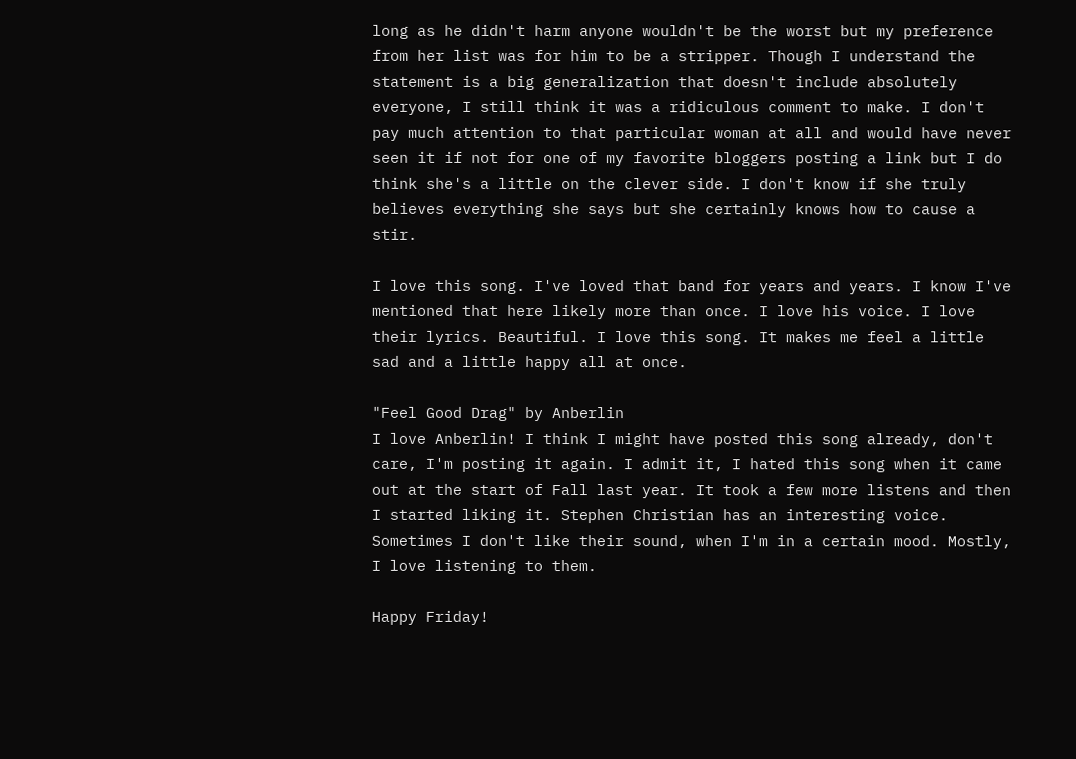long as he didn't harm anyone wouldn't be the worst but my preference from her list was for him to be a stripper. Though I understand the statement is a big generalization that doesn't include absolutely everyone, I still think it was a ridiculous comment to make. I don't pay much attention to that particular woman at all and would have never seen it if not for one of my favorite bloggers posting a link but I do think she's a little on the clever side. I don't know if she truly believes everything she says but she certainly knows how to cause a stir.

I love this song. I've loved that band for years and years. I know I've mentioned that here likely more than once. I love his voice. I love their lyrics. Beautiful. I love this song. It makes me feel a little sad and a little happy all at once.

"Feel Good Drag" by Anberlin
I love Anberlin! I think I might have posted this song already, don't care, I'm posting it again. I admit it, I hated this song when it came out at the start of Fall last year. It took a few more listens and then I started liking it. Stephen Christian has an interesting voice. Sometimes I don't like their sound, when I'm in a certain mood. Mostly, I love listening to them.

Happy Friday!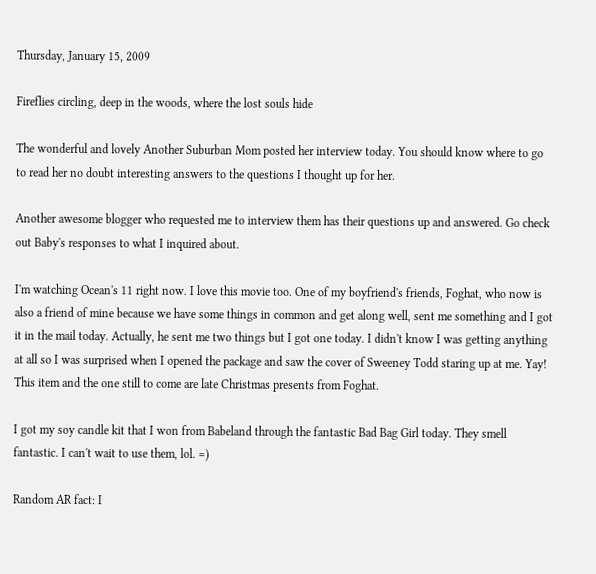Thursday, January 15, 2009

Fireflies circling, deep in the woods, where the lost souls hide

The wonderful and lovely Another Suburban Mom posted her interview today. You should know where to go to read her no doubt interesting answers to the questions I thought up for her.

Another awesome blogger who requested me to interview them has their questions up and answered. Go check out Baby's responses to what I inquired about.

I'm watching Ocean's 11 right now. I love this movie too. One of my boyfriend's friends, Foghat, who now is also a friend of mine because we have some things in common and get along well, sent me something and I got it in the mail today. Actually, he sent me two things but I got one today. I didn't know I was getting anything at all so I was surprised when I opened the package and saw the cover of Sweeney Todd staring up at me. Yay! This item and the one still to come are late Christmas presents from Foghat.

I got my soy candle kit that I won from Babeland through the fantastic Bad Bag Girl today. They smell fantastic. I can't wait to use them, lol. =)

Random AR fact: I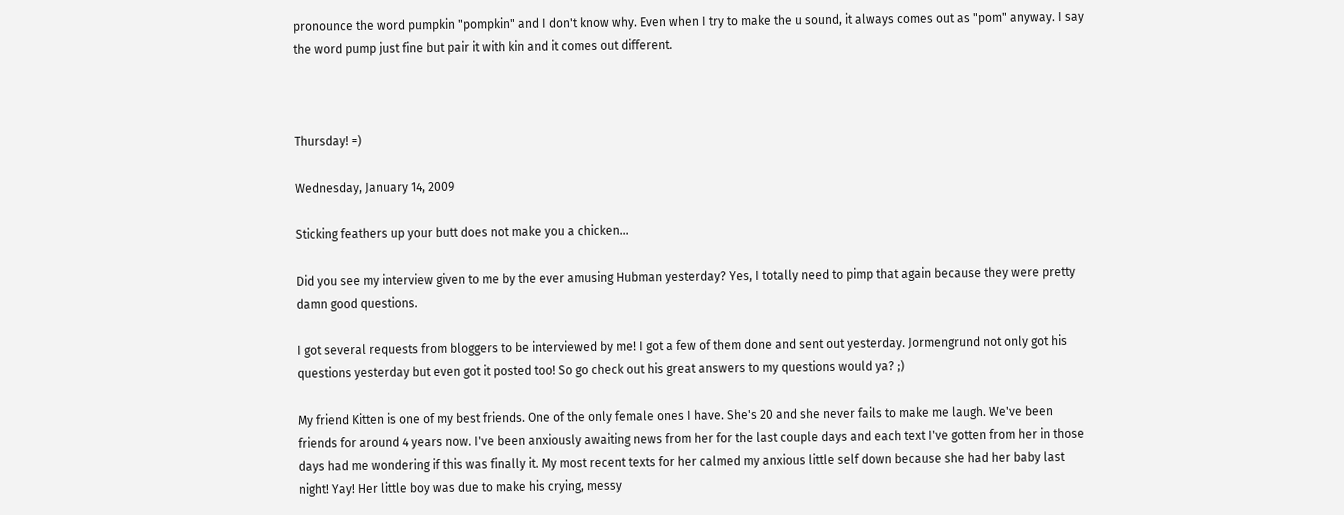pronounce the word pumpkin "pompkin" and I don't know why. Even when I try to make the u sound, it always comes out as "pom" anyway. I say the word pump just fine but pair it with kin and it comes out different.



Thursday! =)

Wednesday, January 14, 2009

Sticking feathers up your butt does not make you a chicken...

Did you see my interview given to me by the ever amusing Hubman yesterday? Yes, I totally need to pimp that again because they were pretty damn good questions.

I got several requests from bloggers to be interviewed by me! I got a few of them done and sent out yesterday. Jormengrund not only got his questions yesterday but even got it posted too! So go check out his great answers to my questions would ya? ;)

My friend Kitten is one of my best friends. One of the only female ones I have. She's 20 and she never fails to make me laugh. We've been friends for around 4 years now. I've been anxiously awaiting news from her for the last couple days and each text I've gotten from her in those days had me wondering if this was finally it. My most recent texts for her calmed my anxious little self down because she had her baby last night! Yay! Her little boy was due to make his crying, messy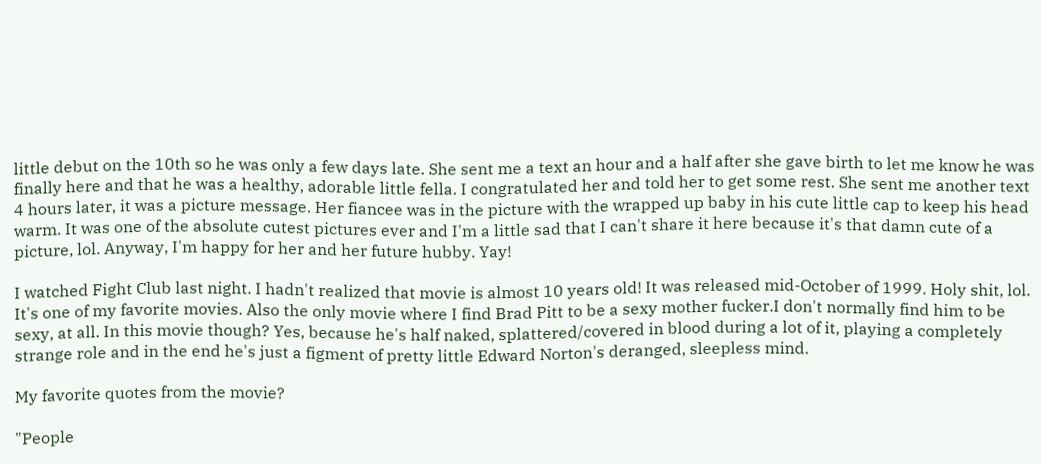little debut on the 10th so he was only a few days late. She sent me a text an hour and a half after she gave birth to let me know he was finally here and that he was a healthy, adorable little fella. I congratulated her and told her to get some rest. She sent me another text 4 hours later, it was a picture message. Her fiancee was in the picture with the wrapped up baby in his cute little cap to keep his head warm. It was one of the absolute cutest pictures ever and I'm a little sad that I can't share it here because it's that damn cute of a picture, lol. Anyway, I'm happy for her and her future hubby. Yay!

I watched Fight Club last night. I hadn't realized that movie is almost 10 years old! It was released mid-October of 1999. Holy shit, lol. It's one of my favorite movies. Also the only movie where I find Brad Pitt to be a sexy mother fucker.I don't normally find him to be sexy, at all. In this movie though? Yes, because he's half naked, splattered/covered in blood during a lot of it, playing a completely strange role and in the end he's just a figment of pretty little Edward Norton's deranged, sleepless mind.

My favorite quotes from the movie?

"People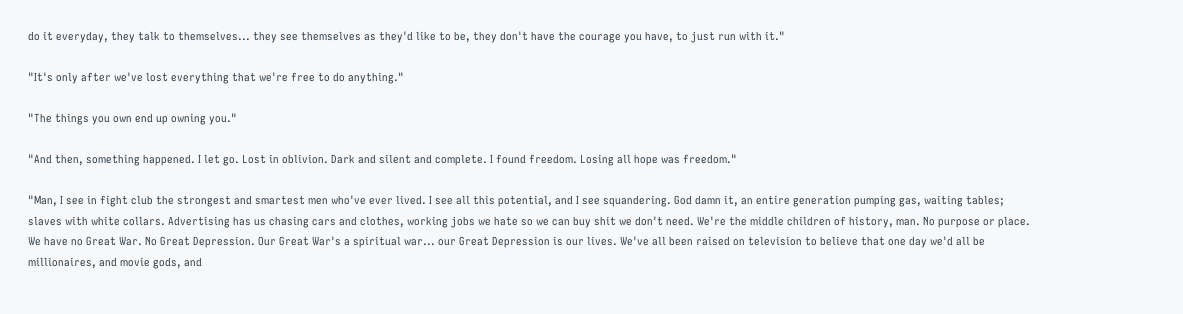do it everyday, they talk to themselves... they see themselves as they'd like to be, they don't have the courage you have, to just run with it."

"It's only after we've lost everything that we're free to do anything."

"The things you own end up owning you."

"And then, something happened. I let go. Lost in oblivion. Dark and silent and complete. I found freedom. Losing all hope was freedom."

"Man, I see in fight club the strongest and smartest men who've ever lived. I see all this potential, and I see squandering. God damn it, an entire generation pumping gas, waiting tables; slaves with white collars. Advertising has us chasing cars and clothes, working jobs we hate so we can buy shit we don't need. We're the middle children of history, man. No purpose or place. We have no Great War. No Great Depression. Our Great War's a spiritual war... our Great Depression is our lives. We've all been raised on television to believe that one day we'd all be millionaires, and movie gods, and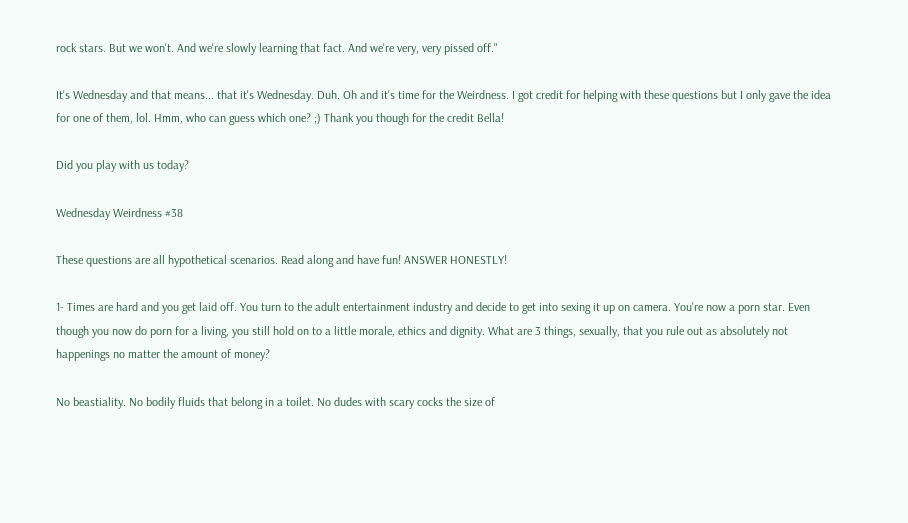rock stars. But we won't. And we're slowly learning that fact. And we're very, very pissed off."

It's Wednesday and that means... that it's Wednesday. Duh. Oh and it's time for the Weirdness. I got credit for helping with these questions but I only gave the idea for one of them, lol. Hmm, who can guess which one? ;) Thank you though for the credit Bella!

Did you play with us today?

Wednesday Weirdness #38

These questions are all hypothetical scenarios. Read along and have fun! ANSWER HONESTLY!

1- Times are hard and you get laid off. You turn to the adult entertainment industry and decide to get into sexing it up on camera. You're now a porn star. Even though you now do porn for a living, you still hold on to a little morale, ethics and dignity. What are 3 things, sexually, that you rule out as absolutely not happenings no matter the amount of money?

No beastiality. No bodily fluids that belong in a toilet. No dudes with scary cocks the size of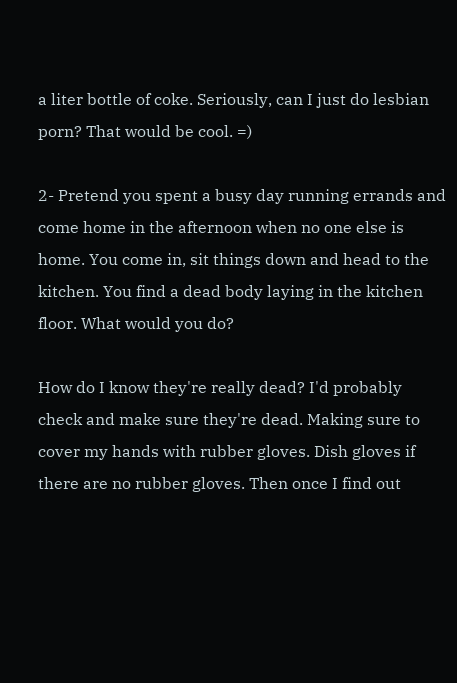a liter bottle of coke. Seriously, can I just do lesbian porn? That would be cool. =)

2- Pretend you spent a busy day running errands and come home in the afternoon when no one else is home. You come in, sit things down and head to the kitchen. You find a dead body laying in the kitchen floor. What would you do?

How do I know they're really dead? I'd probably check and make sure they're dead. Making sure to cover my hands with rubber gloves. Dish gloves if there are no rubber gloves. Then once I find out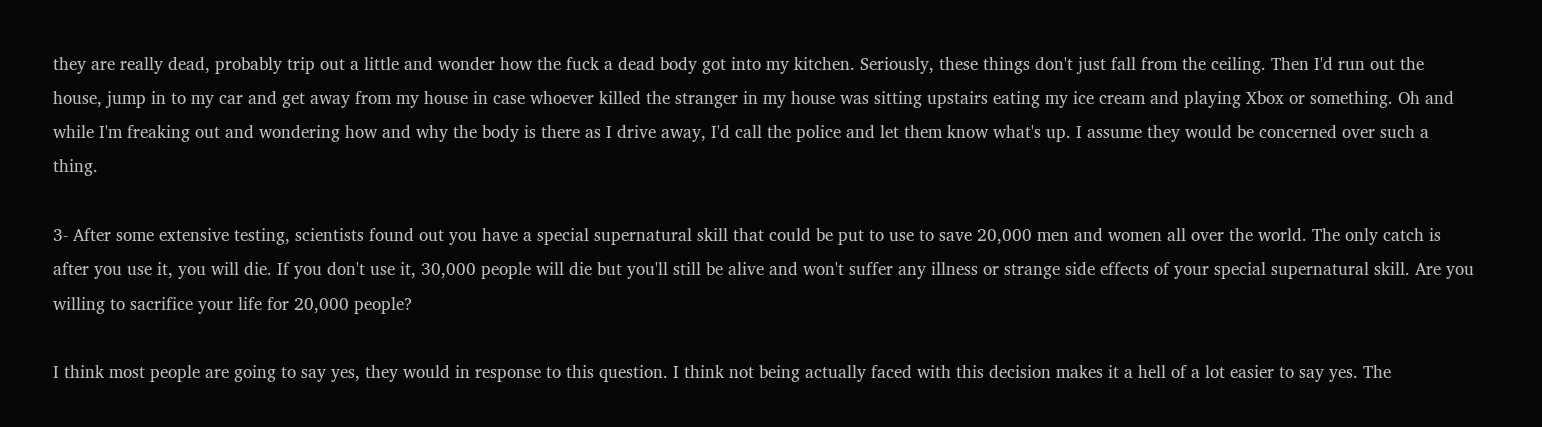they are really dead, probably trip out a little and wonder how the fuck a dead body got into my kitchen. Seriously, these things don't just fall from the ceiling. Then I'd run out the house, jump in to my car and get away from my house in case whoever killed the stranger in my house was sitting upstairs eating my ice cream and playing Xbox or something. Oh and while I'm freaking out and wondering how and why the body is there as I drive away, I'd call the police and let them know what's up. I assume they would be concerned over such a thing.

3- After some extensive testing, scientists found out you have a special supernatural skill that could be put to use to save 20,000 men and women all over the world. The only catch is after you use it, you will die. If you don't use it, 30,000 people will die but you'll still be alive and won't suffer any illness or strange side effects of your special supernatural skill. Are you willing to sacrifice your life for 20,000 people?

I think most people are going to say yes, they would in response to this question. I think not being actually faced with this decision makes it a hell of a lot easier to say yes. The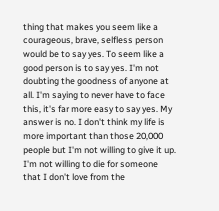thing that makes you seem like a courageous, brave, selfless person would be to say yes. To seem like a good person is to say yes. I'm not doubting the goodness of anyone at all. I'm saying to never have to face this, it's far more easy to say yes. My answer is no. I don't think my life is more important than those 20,000 people but I'm not willing to give it up. I'm not willing to die for someone that I don't love from the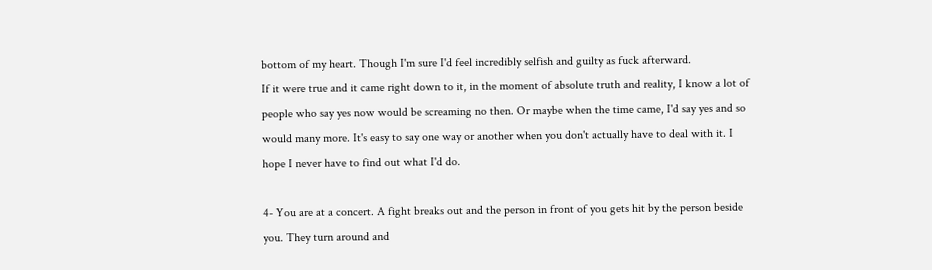bottom of my heart. Though I'm sure I'd feel incredibly selfish and guilty as fuck afterward.
If it were true and it came right down to it, in the moment of absolute truth and reality, I know a lot of people who say yes now would be screaming no then. Or maybe when the time came, I'd say yes and so would many more. It's easy to say one way or another when you don't actually have to deal with it. I hope I never have to find out what I'd do.

4- You are at a concert. A fight breaks out and the person in front of you gets hit by the person beside you. They turn around and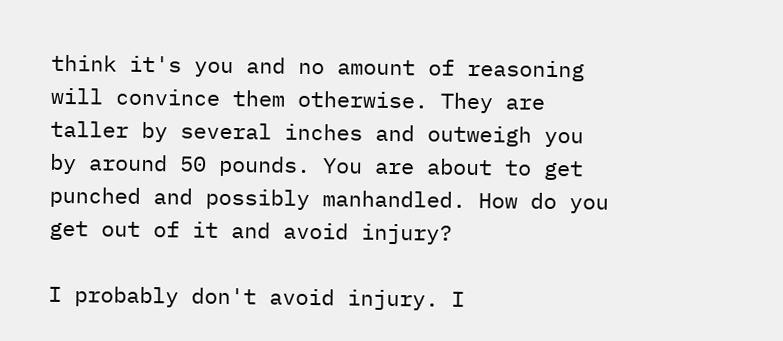think it's you and no amount of reasoning will convince them otherwise. They are taller by several inches and outweigh you by around 50 pounds. You are about to get punched and possibly manhandled. How do you get out of it and avoid injury?

I probably don't avoid injury. I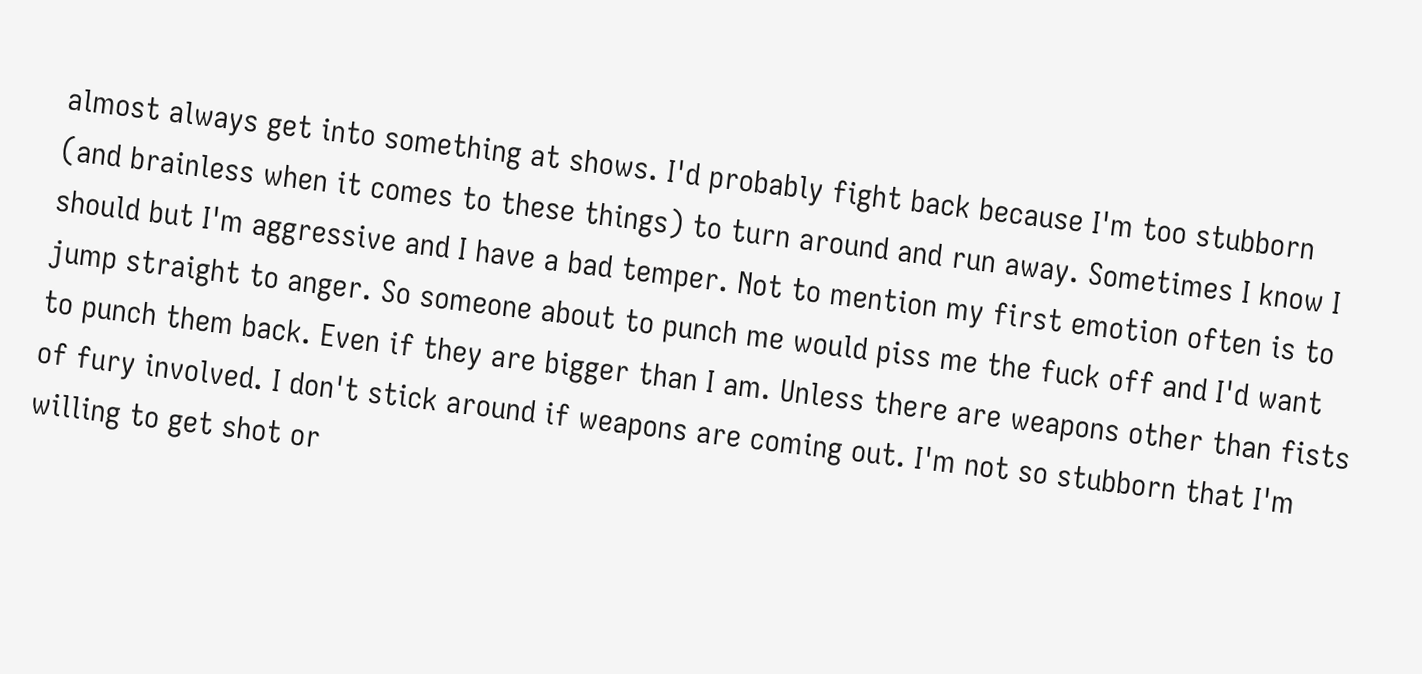almost always get into something at shows. I'd probably fight back because I'm too stubborn (and brainless when it comes to these things) to turn around and run away. Sometimes I know I should but I'm aggressive and I have a bad temper. Not to mention my first emotion often is to jump straight to anger. So someone about to punch me would piss me the fuck off and I'd want to punch them back. Even if they are bigger than I am. Unless there are weapons other than fists of fury involved. I don't stick around if weapons are coming out. I'm not so stubborn that I'm willing to get shot or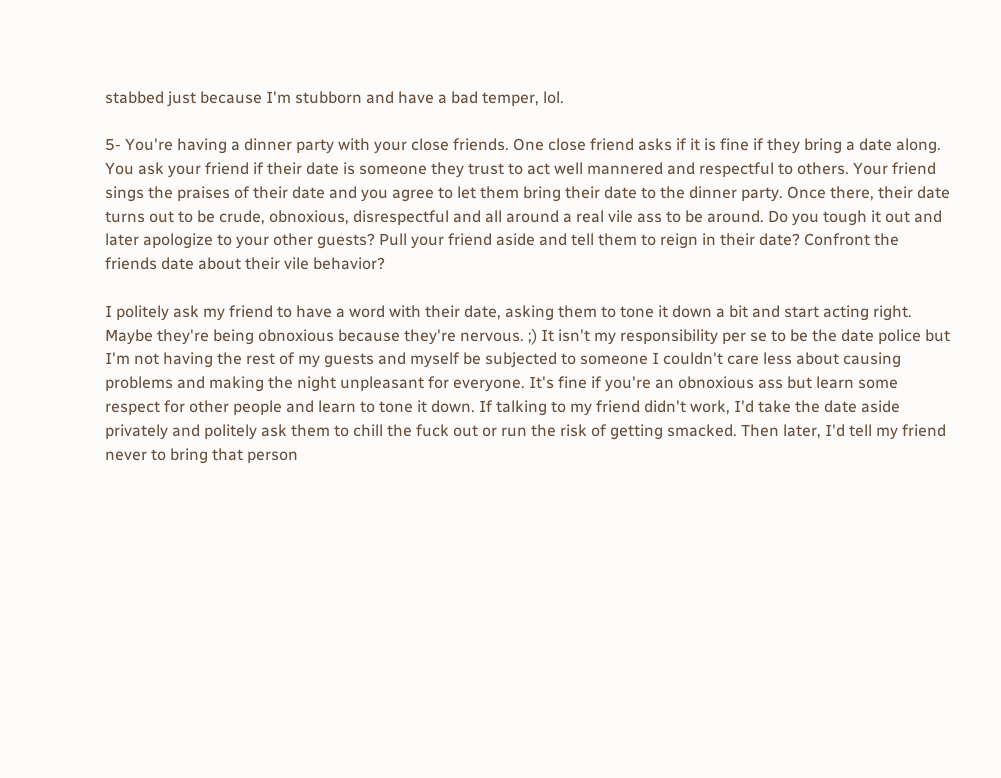stabbed just because I'm stubborn and have a bad temper, lol.

5- You're having a dinner party with your close friends. One close friend asks if it is fine if they bring a date along. You ask your friend if their date is someone they trust to act well mannered and respectful to others. Your friend sings the praises of their date and you agree to let them bring their date to the dinner party. Once there, their date turns out to be crude, obnoxious, disrespectful and all around a real vile ass to be around. Do you tough it out and later apologize to your other guests? Pull your friend aside and tell them to reign in their date? Confront the friends date about their vile behavior?

I politely ask my friend to have a word with their date, asking them to tone it down a bit and start acting right.
Maybe they're being obnoxious because they're nervous. ;) It isn't my responsibility per se to be the date police but I'm not having the rest of my guests and myself be subjected to someone I couldn't care less about causing problems and making the night unpleasant for everyone. It's fine if you're an obnoxious ass but learn some respect for other people and learn to tone it down. If talking to my friend didn't work, I'd take the date aside privately and politely ask them to chill the fuck out or run the risk of getting smacked. Then later, I'd tell my friend never to bring that person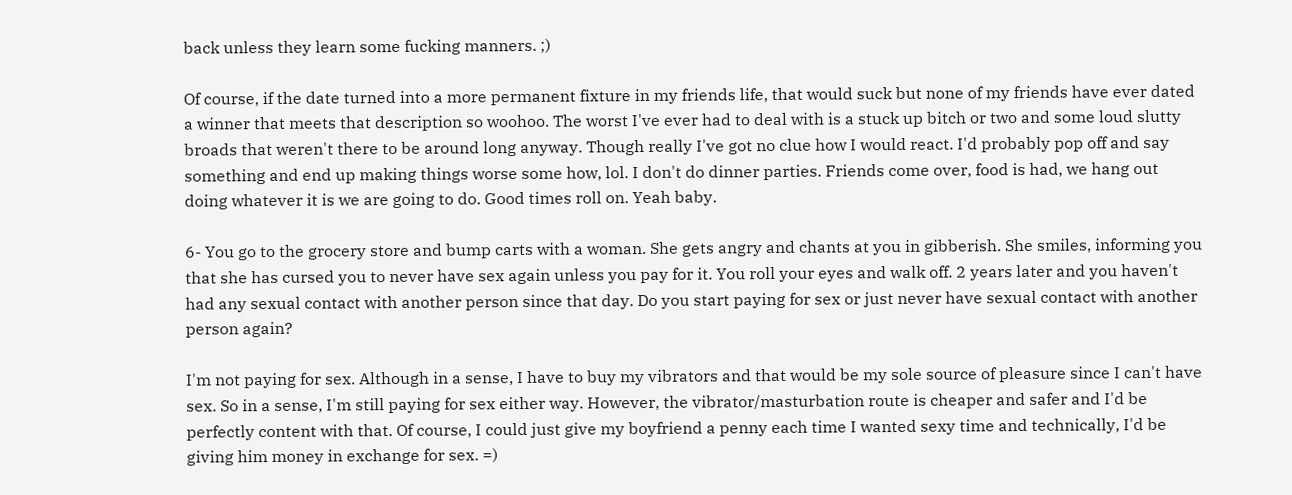back unless they learn some fucking manners. ;)

Of course, if the date turned into a more permanent fixture in my friends life, that would suck but none of my friends have ever dated a winner that meets that description so woohoo. The worst I've ever had to deal with is a stuck up bitch or two and some loud slutty broads that weren't there to be around long anyway. Though really I've got no clue how I would react. I'd probably pop off and say something and end up making things worse some how, lol. I don't do dinner parties. Friends come over, food is had, we hang out doing whatever it is we are going to do. Good times roll on. Yeah baby.

6- You go to the grocery store and bump carts with a woman. She gets angry and chants at you in gibberish. She smiles, informing you that she has cursed you to never have sex again unless you pay for it. You roll your eyes and walk off. 2 years later and you haven't had any sexual contact with another person since that day. Do you start paying for sex or just never have sexual contact with another person again?

I'm not paying for sex. Although in a sense, I have to buy my vibrators and that would be my sole source of pleasure since I can't have sex. So in a sense, I'm still paying for sex either way. However, the vibrator/masturbation route is cheaper and safer and I'd be perfectly content with that. Of course, I could just give my boyfriend a penny each time I wanted sexy time and technically, I'd be giving him money in exchange for sex. =)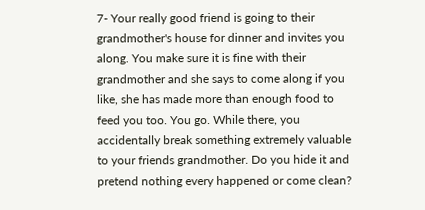7- Your really good friend is going to their grandmother's house for dinner and invites you along. You make sure it is fine with their grandmother and she says to come along if you like, she has made more than enough food to feed you too. You go. While there, you accidentally break something extremely valuable to your friends grandmother. Do you hide it and pretend nothing every happened or come clean?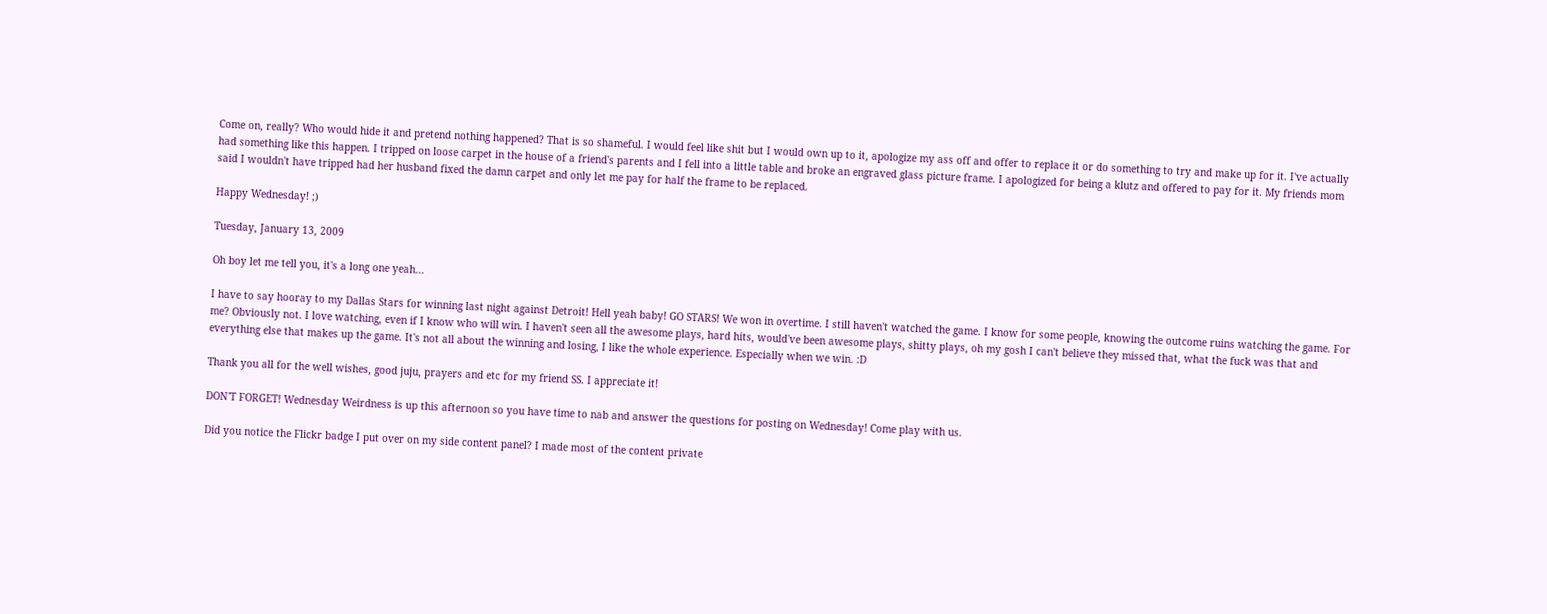Come on, really? Who would hide it and pretend nothing happened? That is so shameful. I would feel like shit but I would own up to it, apologize my ass off and offer to replace it or do something to try and make up for it. I've actually had something like this happen. I tripped on loose carpet in the house of a friend's parents and I fell into a little table and broke an engraved glass picture frame. I apologized for being a klutz and offered to pay for it. My friends mom said I wouldn't have tripped had her husband fixed the damn carpet and only let me pay for half the frame to be replaced.

Happy Wednesday! ;)

Tuesday, January 13, 2009

Oh boy let me tell you, it's a long one yeah...

I have to say hooray to my Dallas Stars for winning last night against Detroit! Hell yeah baby! GO STARS! We won in overtime. I still haven't watched the game. I know for some people, knowing the outcome ruins watching the game. For me? Obviously not. I love watching, even if I know who will win. I haven't seen all the awesome plays, hard hits, would've been awesome plays, shitty plays, oh my gosh I can't believe they missed that, what the fuck was that and everything else that makes up the game. It's not all about the winning and losing, I like the whole experience. Especially when we win. :D

Thank you all for the well wishes, good juju, prayers and etc for my friend SS. I appreciate it!

DON'T FORGET! Wednesday Weirdness is up this afternoon so you have time to nab and answer the questions for posting on Wednesday! Come play with us.

Did you notice the Flickr badge I put over on my side content panel? I made most of the content private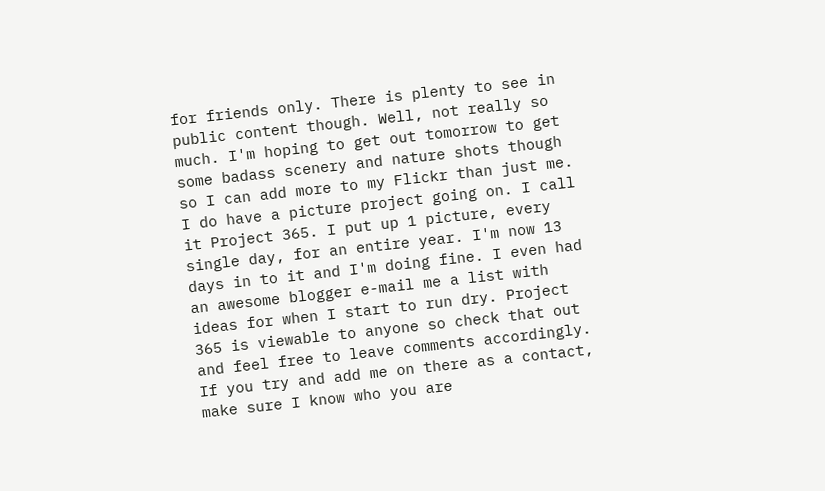for friends only. There is plenty to see in public content though. Well, not really so much. I'm hoping to get out tomorrow to get some badass scenery and nature shots though so I can add more to my Flickr than just me. I do have a picture project going on. I call it Project 365. I put up 1 picture, every single day, for an entire year. I'm now 13 days in to it and I'm doing fine. I even had an awesome blogger e-mail me a list with ideas for when I start to run dry. Project 365 is viewable to anyone so check that out and feel free to leave comments accordingly. If you try and add me on there as a contact, make sure I know who you are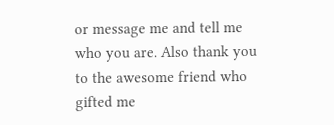or message me and tell me who you are. Also thank you to the awesome friend who gifted me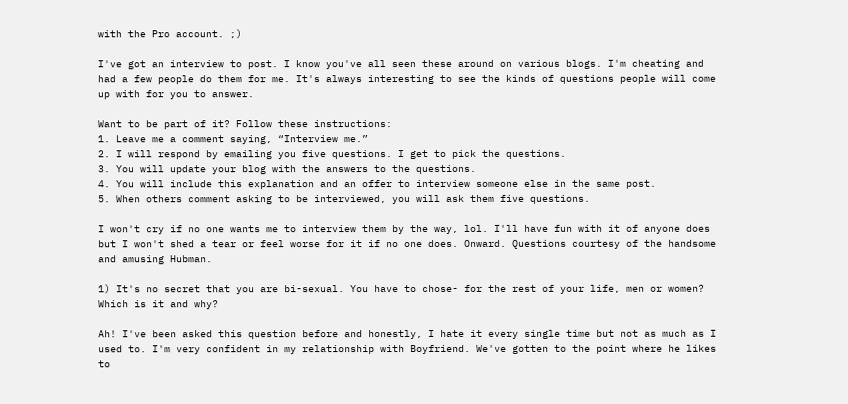with the Pro account. ;)

I've got an interview to post. I know you've all seen these around on various blogs. I'm cheating and had a few people do them for me. It's always interesting to see the kinds of questions people will come up with for you to answer.

Want to be part of it? Follow these instructions:
1. Leave me a comment saying, “Interview me.”
2. I will respond by emailing you five questions. I get to pick the questions.
3. You will update your blog with the answers to the questions.
4. You will include this explanation and an offer to interview someone else in the same post.
5. When others comment asking to be interviewed, you will ask them five questions.

I won't cry if no one wants me to interview them by the way, lol. I'll have fun with it of anyone does but I won't shed a tear or feel worse for it if no one does. Onward. Questions courtesy of the handsome and amusing Hubman.

1) It's no secret that you are bi-sexual. You have to chose- for the rest of your life, men or women? Which is it and why?

Ah! I've been asked this question before and honestly, I hate it every single time but not as much as I used to. I'm very confident in my relationship with Boyfriend. We've gotten to the point where he likes to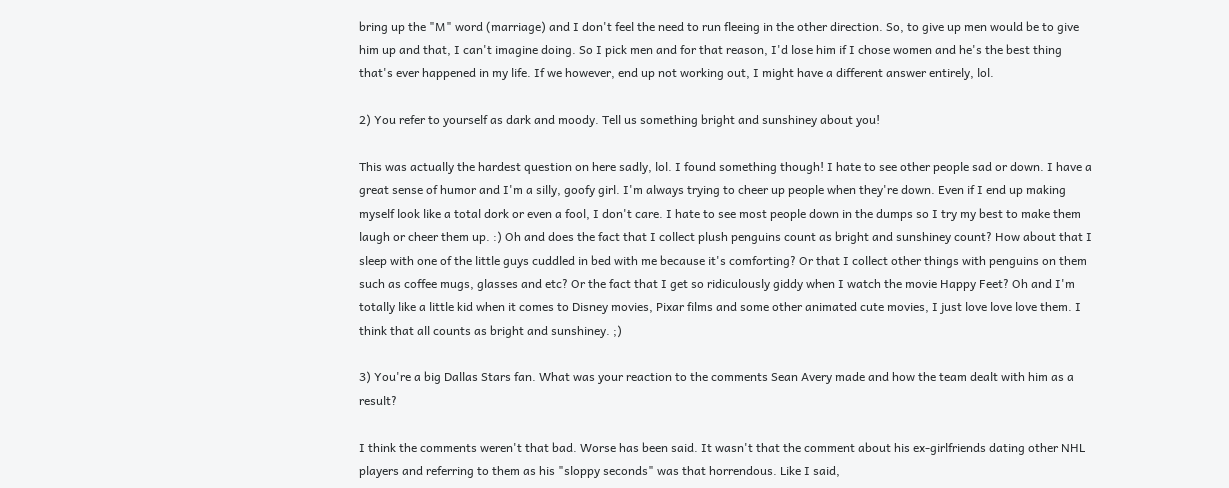bring up the "M" word (marriage) and I don't feel the need to run fleeing in the other direction. So, to give up men would be to give him up and that, I can't imagine doing. So I pick men and for that reason, I'd lose him if I chose women and he's the best thing that's ever happened in my life. If we however, end up not working out, I might have a different answer entirely, lol.

2) You refer to yourself as dark and moody. Tell us something bright and sunshiney about you!

This was actually the hardest question on here sadly, lol. I found something though! I hate to see other people sad or down. I have a great sense of humor and I'm a silly, goofy girl. I'm always trying to cheer up people when they're down. Even if I end up making myself look like a total dork or even a fool, I don't care. I hate to see most people down in the dumps so I try my best to make them laugh or cheer them up. :) Oh and does the fact that I collect plush penguins count as bright and sunshiney count? How about that I sleep with one of the little guys cuddled in bed with me because it's comforting? Or that I collect other things with penguins on them such as coffee mugs, glasses and etc? Or the fact that I get so ridiculously giddy when I watch the movie Happy Feet? Oh and I'm totally like a little kid when it comes to Disney movies, Pixar films and some other animated cute movies, I just love love love them. I think that all counts as bright and sunshiney. ;)

3) You're a big Dallas Stars fan. What was your reaction to the comments Sean Avery made and how the team dealt with him as a result?

I think the comments weren't that bad. Worse has been said. It wasn't that the comment about his ex-girlfriends dating other NHL players and referring to them as his "sloppy seconds" was that horrendous. Like I said,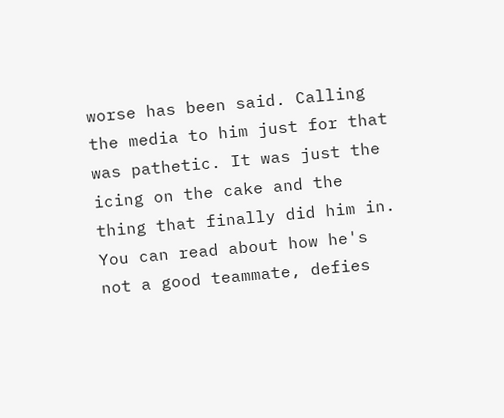worse has been said. Calling the media to him just for that was pathetic. It was just the icing on the cake and the thing that finally did him in. You can read about how he's not a good teammate, defies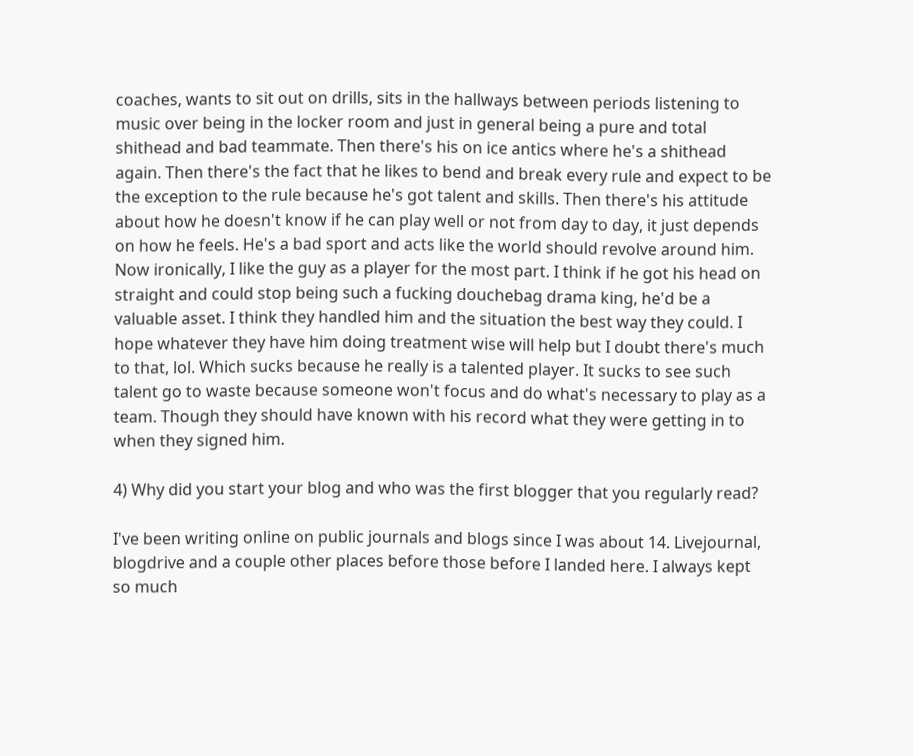coaches, wants to sit out on drills, sits in the hallways between periods listening to music over being in the locker room and just in general being a pure and total shithead and bad teammate. Then there's his on ice antics where he's a shithead again. Then there's the fact that he likes to bend and break every rule and expect to be the exception to the rule because he's got talent and skills. Then there's his attitude about how he doesn't know if he can play well or not from day to day, it just depends on how he feels. He's a bad sport and acts like the world should revolve around him. Now ironically, I like the guy as a player for the most part. I think if he got his head on straight and could stop being such a fucking douchebag drama king, he'd be a valuable asset. I think they handled him and the situation the best way they could. I hope whatever they have him doing treatment wise will help but I doubt there's much to that, lol. Which sucks because he really is a talented player. It sucks to see such talent go to waste because someone won't focus and do what's necessary to play as a team. Though they should have known with his record what they were getting in to when they signed him.

4) Why did you start your blog and who was the first blogger that you regularly read?

I've been writing online on public journals and blogs since I was about 14. Livejournal, blogdrive and a couple other places before those before I landed here. I always kept so much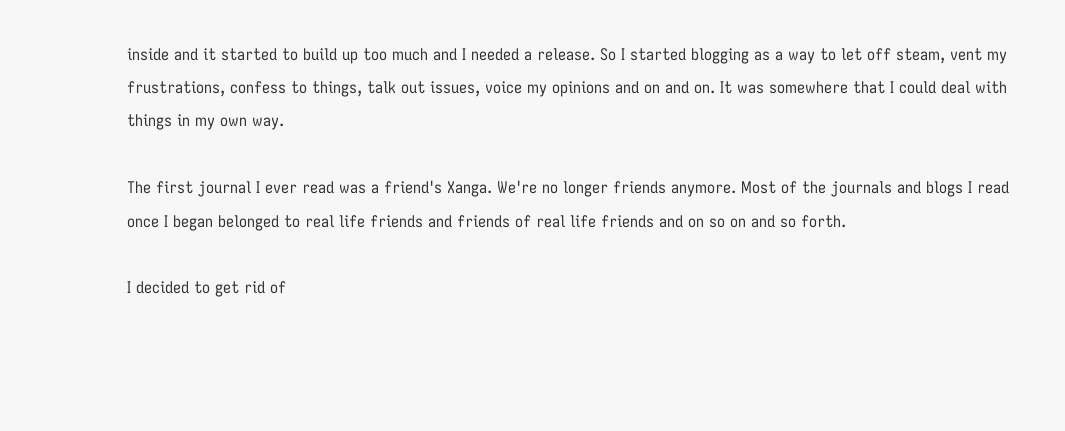inside and it started to build up too much and I needed a release. So I started blogging as a way to let off steam, vent my frustrations, confess to things, talk out issues, voice my opinions and on and on. It was somewhere that I could deal with things in my own way.

The first journal I ever read was a friend's Xanga. We're no longer friends anymore. Most of the journals and blogs I read once I began belonged to real life friends and friends of real life friends and on so on and so forth.

I decided to get rid of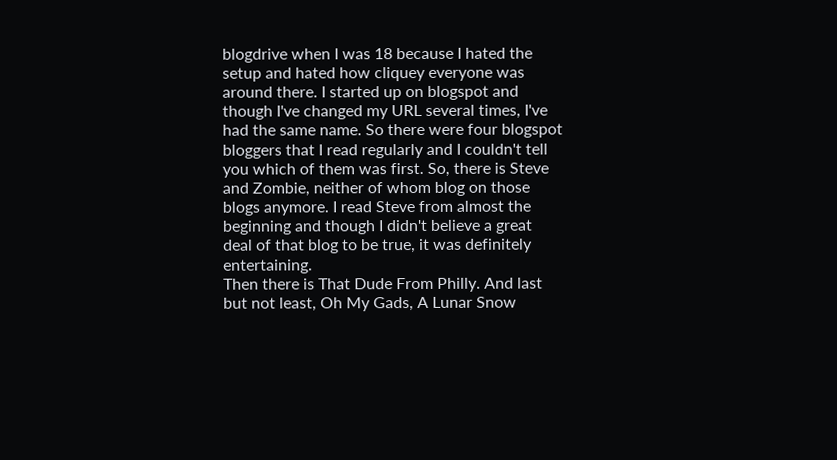blogdrive when I was 18 because I hated the setup and hated how cliquey everyone was around there. I started up on blogspot and though I've changed my URL several times, I've had the same name. So there were four blogspot bloggers that I read regularly and I couldn't tell you which of them was first. So, there is Steve and Zombie, neither of whom blog on those blogs anymore. I read Steve from almost the beginning and though I didn't believe a great deal of that blog to be true, it was definitely entertaining.
Then there is That Dude From Philly. And last but not least, Oh My Gads, A Lunar Snow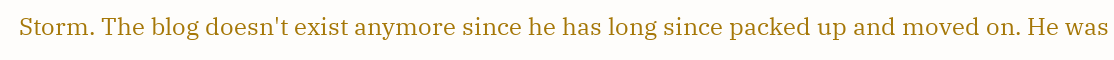Storm. The blog doesn't exist anymore since he has long since packed up and moved on. He was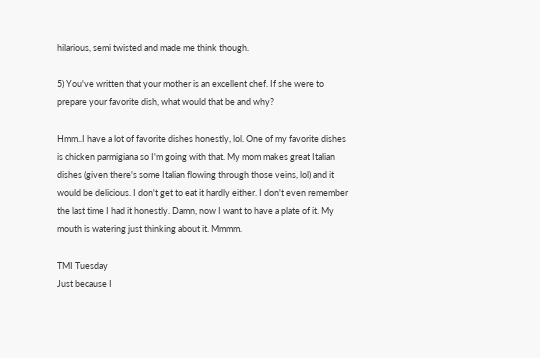hilarious, semi twisted and made me think though.

5) You've written that your mother is an excellent chef. If she were to prepare your favorite dish, what would that be and why?

Hmm..I have a lot of favorite dishes honestly, lol. One of my favorite dishes is chicken parmigiana so I'm going with that. My mom makes great Italian dishes (given there's some Italian flowing through those veins, lol) and it would be delicious. I don't get to eat it hardly either. I don't even remember the last time I had it honestly. Damn, now I want to have a plate of it. My mouth is watering just thinking about it. Mmmm.

TMI Tuesday
Just because I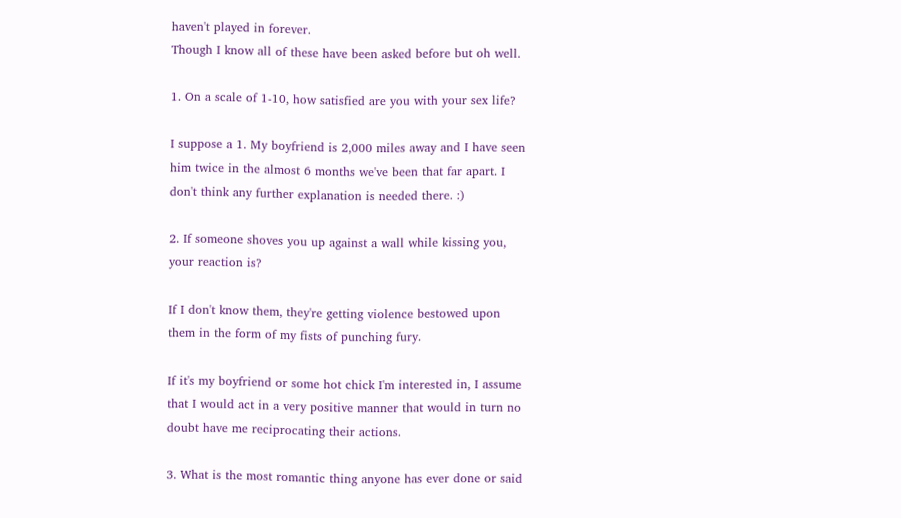haven't played in forever.
Though I know all of these have been asked before but oh well.

1. On a scale of 1-10, how satisfied are you with your sex life?

I suppose a 1. My boyfriend is 2,000 miles away and I have seen him twice in the almost 6 months we've been that far apart. I don't think any further explanation is needed there. :)

2. If someone shoves you up against a wall while kissing you, your reaction is?

If I don't know them, they're getting violence bestowed upon them in the form of my fists of punching fury.

If it's my boyfriend or some hot chick I'm interested in, I assume that I would act in a very positive manner that would in turn no doubt have me reciprocating their actions.

3. What is the most romantic thing anyone has ever done or said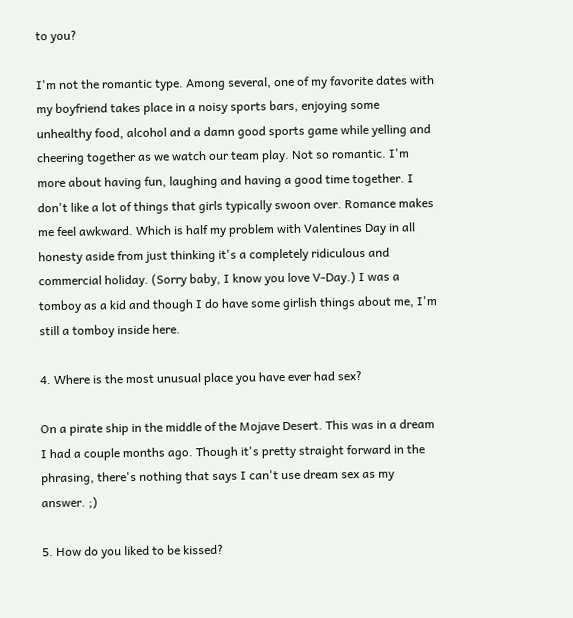to you?

I'm not the romantic type. Among several, one of my favorite dates with my boyfriend takes place in a noisy sports bars, enjoying some unhealthy food, alcohol and a damn good sports game while yelling and cheering together as we watch our team play. Not so romantic. I'm more about having fun, laughing and having a good time together. I don't like a lot of things that girls typically swoon over. Romance makes me feel awkward. Which is half my problem with Valentines Day in all honesty aside from just thinking it's a completely ridiculous and commercial holiday. (Sorry baby, I know you love V-Day.) I was a tomboy as a kid and though I do have some girlish things about me, I'm still a tomboy inside here.

4. Where is the most unusual place you have ever had sex?

On a pirate ship in the middle of the Mojave Desert. This was in a dream I had a couple months ago. Though it's pretty straight forward in the phrasing, there's nothing that says I can't use dream sex as my answer. ;)

5. How do you liked to be kissed?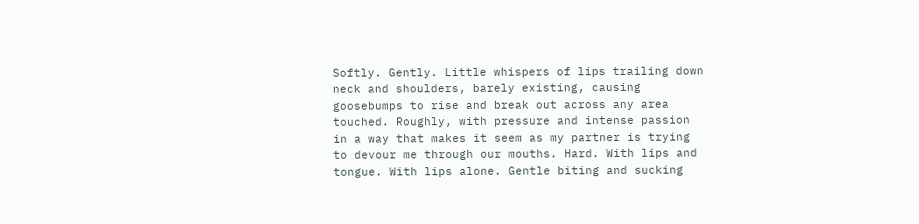Softly. Gently. Little whispers of lips trailing down neck and shoulders, barely existing, causing goosebumps to rise and break out across any area touched. Roughly, with pressure and intense passion in a way that makes it seem as my partner is trying to devour me through our mouths. Hard. With lips and tongue. With lips alone. Gentle biting and sucking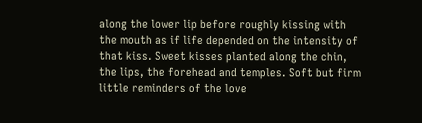along the lower lip before roughly kissing with the mouth as if life depended on the intensity of that kiss. Sweet kisses planted along the chin, the lips, the forehead and temples. Soft but firm little reminders of the love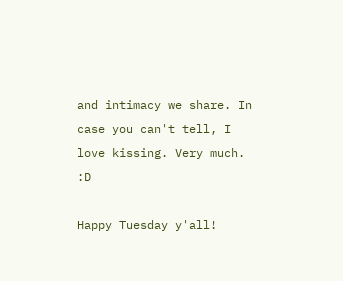and intimacy we share. In case you can't tell, I love kissing. Very much. :D

Happy Tuesday y'all!